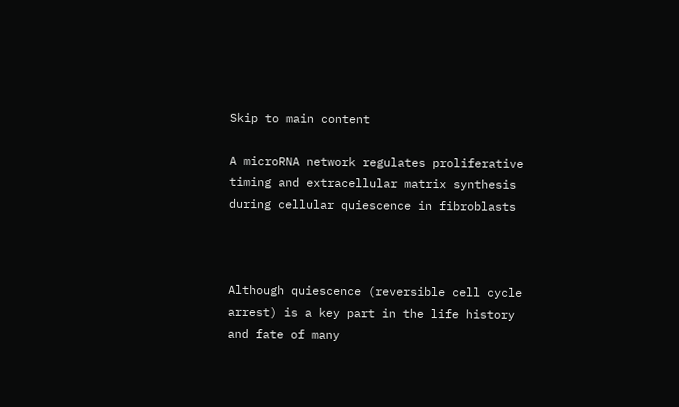Skip to main content

A microRNA network regulates proliferative timing and extracellular matrix synthesis during cellular quiescence in fibroblasts



Although quiescence (reversible cell cycle arrest) is a key part in the life history and fate of many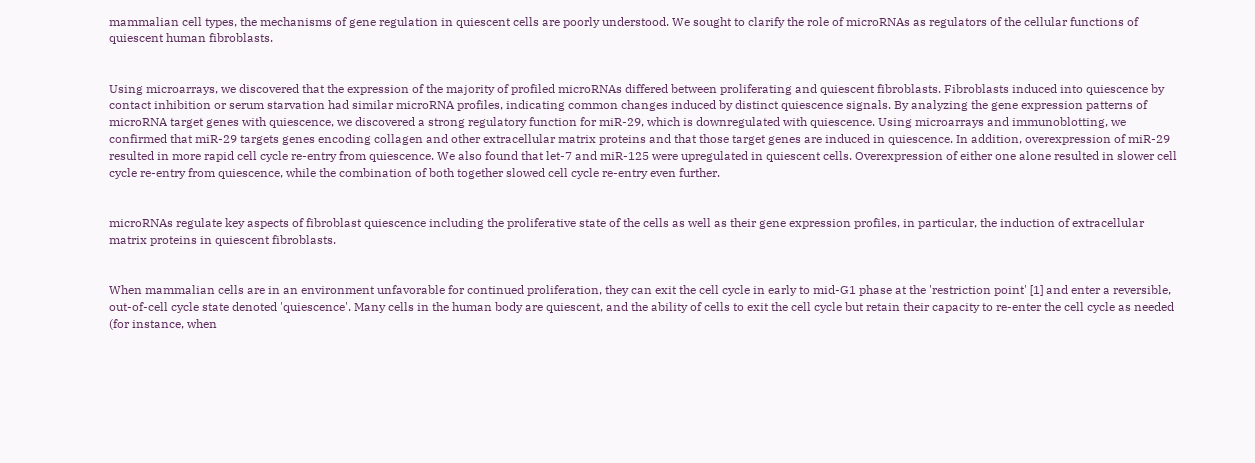mammalian cell types, the mechanisms of gene regulation in quiescent cells are poorly understood. We sought to clarify the role of microRNAs as regulators of the cellular functions of quiescent human fibroblasts.


Using microarrays, we discovered that the expression of the majority of profiled microRNAs differed between proliferating and quiescent fibroblasts. Fibroblasts induced into quiescence by contact inhibition or serum starvation had similar microRNA profiles, indicating common changes induced by distinct quiescence signals. By analyzing the gene expression patterns of microRNA target genes with quiescence, we discovered a strong regulatory function for miR-29, which is downregulated with quiescence. Using microarrays and immunoblotting, we confirmed that miR-29 targets genes encoding collagen and other extracellular matrix proteins and that those target genes are induced in quiescence. In addition, overexpression of miR-29 resulted in more rapid cell cycle re-entry from quiescence. We also found that let-7 and miR-125 were upregulated in quiescent cells. Overexpression of either one alone resulted in slower cell cycle re-entry from quiescence, while the combination of both together slowed cell cycle re-entry even further.


microRNAs regulate key aspects of fibroblast quiescence including the proliferative state of the cells as well as their gene expression profiles, in particular, the induction of extracellular matrix proteins in quiescent fibroblasts.


When mammalian cells are in an environment unfavorable for continued proliferation, they can exit the cell cycle in early to mid-G1 phase at the 'restriction point' [1] and enter a reversible, out-of-cell cycle state denoted 'quiescence'. Many cells in the human body are quiescent, and the ability of cells to exit the cell cycle but retain their capacity to re-enter the cell cycle as needed (for instance, when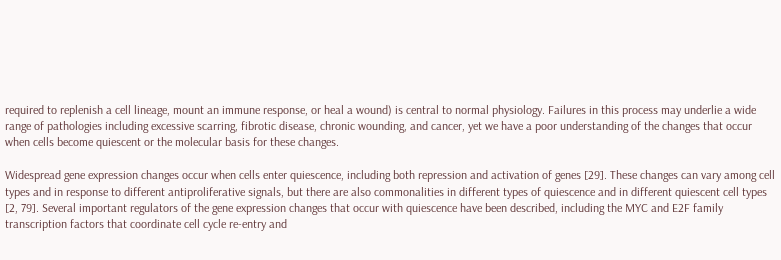required to replenish a cell lineage, mount an immune response, or heal a wound) is central to normal physiology. Failures in this process may underlie a wide range of pathologies including excessive scarring, fibrotic disease, chronic wounding, and cancer, yet we have a poor understanding of the changes that occur when cells become quiescent or the molecular basis for these changes.

Widespread gene expression changes occur when cells enter quiescence, including both repression and activation of genes [29]. These changes can vary among cell types and in response to different antiproliferative signals, but there are also commonalities in different types of quiescence and in different quiescent cell types [2, 79]. Several important regulators of the gene expression changes that occur with quiescence have been described, including the MYC and E2F family transcription factors that coordinate cell cycle re-entry and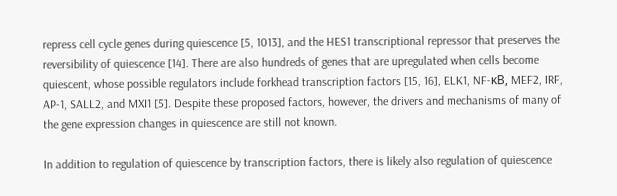repress cell cycle genes during quiescence [5, 1013], and the HES1 transcriptional repressor that preserves the reversibility of quiescence [14]. There are also hundreds of genes that are upregulated when cells become quiescent, whose possible regulators include forkhead transcription factors [15, 16], ELK1, NF-κB, MEF2, IRF, AP-1, SALL2, and MXI1 [5]. Despite these proposed factors, however, the drivers and mechanisms of many of the gene expression changes in quiescence are still not known.

In addition to regulation of quiescence by transcription factors, there is likely also regulation of quiescence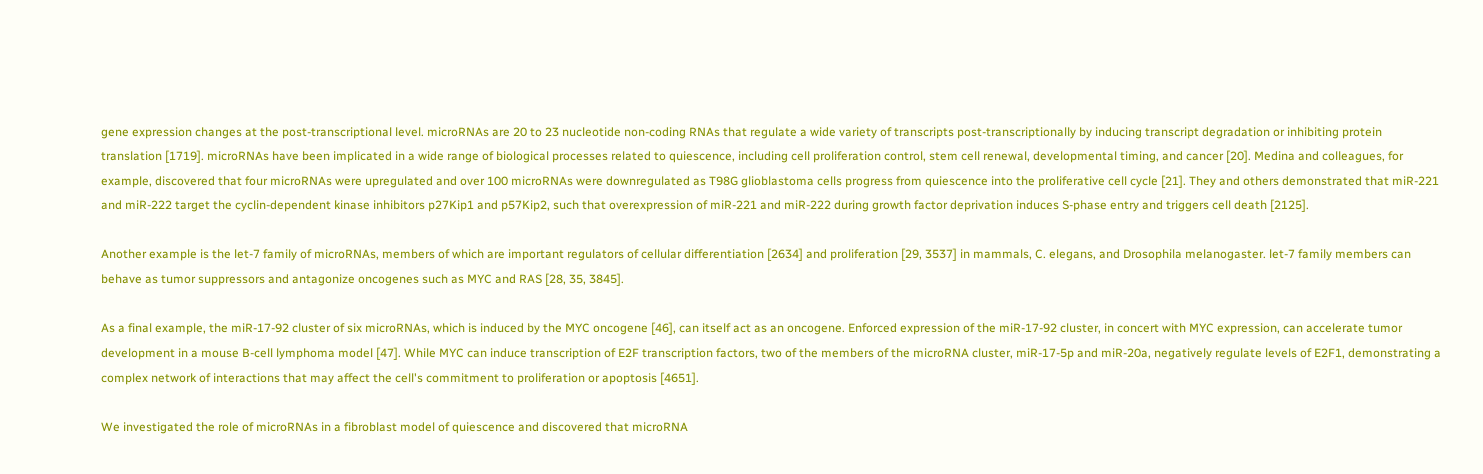gene expression changes at the post-transcriptional level. microRNAs are 20 to 23 nucleotide non-coding RNAs that regulate a wide variety of transcripts post-transcriptionally by inducing transcript degradation or inhibiting protein translation [1719]. microRNAs have been implicated in a wide range of biological processes related to quiescence, including cell proliferation control, stem cell renewal, developmental timing, and cancer [20]. Medina and colleagues, for example, discovered that four microRNAs were upregulated and over 100 microRNAs were downregulated as T98G glioblastoma cells progress from quiescence into the proliferative cell cycle [21]. They and others demonstrated that miR-221 and miR-222 target the cyclin-dependent kinase inhibitors p27Kip1 and p57Kip2, such that overexpression of miR-221 and miR-222 during growth factor deprivation induces S-phase entry and triggers cell death [2125].

Another example is the let-7 family of microRNAs, members of which are important regulators of cellular differentiation [2634] and proliferation [29, 3537] in mammals, C. elegans, and Drosophila melanogaster. let-7 family members can behave as tumor suppressors and antagonize oncogenes such as MYC and RAS [28, 35, 3845].

As a final example, the miR-17-92 cluster of six microRNAs, which is induced by the MYC oncogene [46], can itself act as an oncogene. Enforced expression of the miR-17-92 cluster, in concert with MYC expression, can accelerate tumor development in a mouse B-cell lymphoma model [47]. While MYC can induce transcription of E2F transcription factors, two of the members of the microRNA cluster, miR-17-5p and miR-20a, negatively regulate levels of E2F1, demonstrating a complex network of interactions that may affect the cell's commitment to proliferation or apoptosis [4651].

We investigated the role of microRNAs in a fibroblast model of quiescence and discovered that microRNA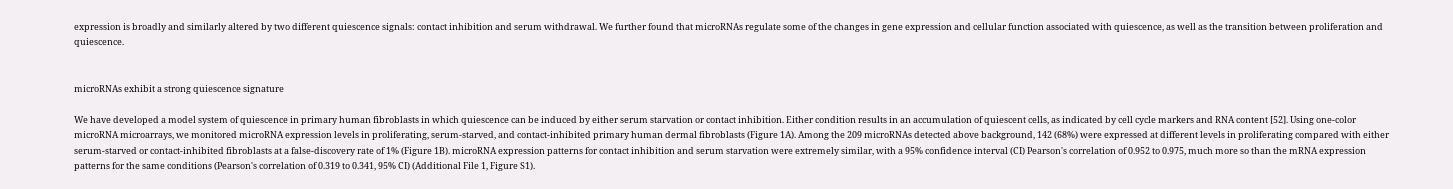expression is broadly and similarly altered by two different quiescence signals: contact inhibition and serum withdrawal. We further found that microRNAs regulate some of the changes in gene expression and cellular function associated with quiescence, as well as the transition between proliferation and quiescence.


microRNAs exhibit a strong quiescence signature

We have developed a model system of quiescence in primary human fibroblasts in which quiescence can be induced by either serum starvation or contact inhibition. Either condition results in an accumulation of quiescent cells, as indicated by cell cycle markers and RNA content [52]. Using one-color microRNA microarrays, we monitored microRNA expression levels in proliferating, serum-starved, and contact-inhibited primary human dermal fibroblasts (Figure 1A). Among the 209 microRNAs detected above background, 142 (68%) were expressed at different levels in proliferating compared with either serum-starved or contact-inhibited fibroblasts at a false-discovery rate of 1% (Figure 1B). microRNA expression patterns for contact inhibition and serum starvation were extremely similar, with a 95% confidence interval (CI) Pearson's correlation of 0.952 to 0.975, much more so than the mRNA expression patterns for the same conditions (Pearson's correlation of 0.319 to 0.341, 95% CI) (Additional File 1, Figure S1).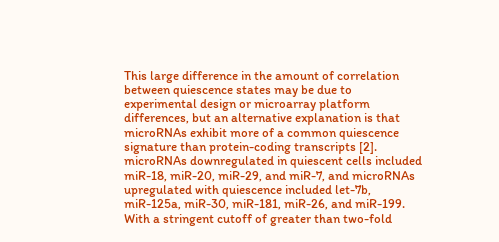This large difference in the amount of correlation between quiescence states may be due to experimental design or microarray platform differences, but an alternative explanation is that microRNAs exhibit more of a common quiescence signature than protein-coding transcripts [2]. microRNAs downregulated in quiescent cells included miR-18, miR-20, miR-29, and miR-7, and microRNAs upregulated with quiescence included let-7b, miR-125a, miR-30, miR-181, miR-26, and miR-199. With a stringent cutoff of greater than two-fold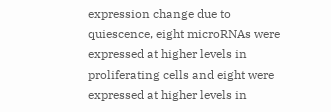expression change due to quiescence, eight microRNAs were expressed at higher levels in proliferating cells and eight were expressed at higher levels in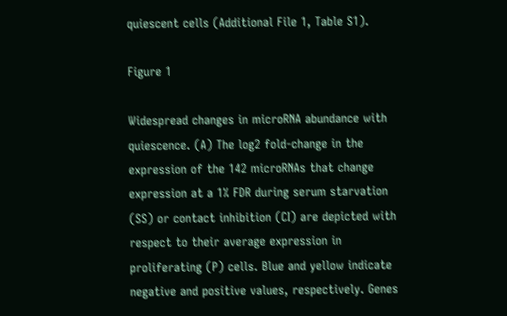quiescent cells (Additional File 1, Table S1).

Figure 1

Widespread changes in microRNA abundance with quiescence. (A) The log2 fold-change in the expression of the 142 microRNAs that change expression at a 1% FDR during serum starvation (SS) or contact inhibition (CI) are depicted with respect to their average expression in proliferating (P) cells. Blue and yellow indicate negative and positive values, respectively. Genes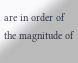are in order of the magnitude of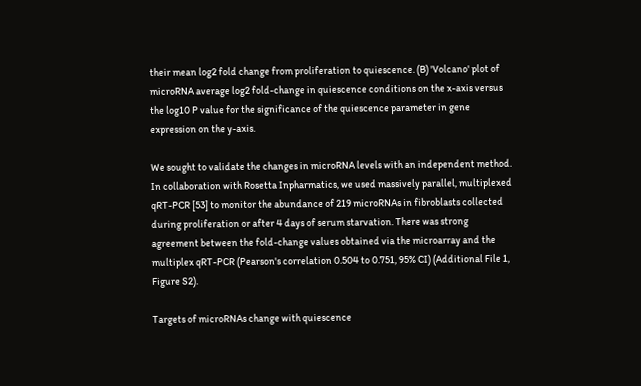their mean log2 fold change from proliferation to quiescence. (B) 'Volcano' plot of microRNA average log2 fold-change in quiescence conditions on the x-axis versus the log10 P value for the significance of the quiescence parameter in gene expression on the y-axis.

We sought to validate the changes in microRNA levels with an independent method. In collaboration with Rosetta Inpharmatics, we used massively parallel, multiplexed qRT-PCR [53] to monitor the abundance of 219 microRNAs in fibroblasts collected during proliferation or after 4 days of serum starvation. There was strong agreement between the fold-change values obtained via the microarray and the multiplex qRT-PCR (Pearson's correlation 0.504 to 0.751, 95% CI) (Additional File 1, Figure S2).

Targets of microRNAs change with quiescence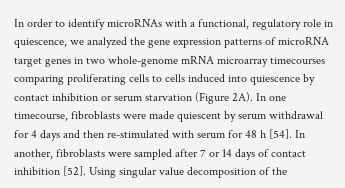In order to identify microRNAs with a functional, regulatory role in quiescence, we analyzed the gene expression patterns of microRNA target genes in two whole-genome mRNA microarray timecourses comparing proliferating cells to cells induced into quiescence by contact inhibition or serum starvation (Figure 2A). In one timecourse, fibroblasts were made quiescent by serum withdrawal for 4 days and then re-stimulated with serum for 48 h [54]. In another, fibroblasts were sampled after 7 or 14 days of contact inhibition [52]. Using singular value decomposition of the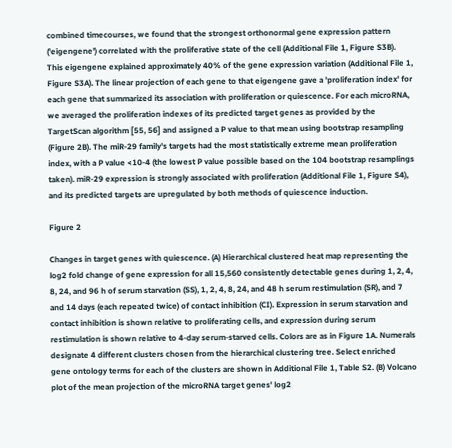combined timecourses, we found that the strongest orthonormal gene expression pattern ('eigengene') correlated with the proliferative state of the cell (Additional File 1, Figure S3B). This eigengene explained approximately 40% of the gene expression variation (Additional File 1, Figure S3A). The linear projection of each gene to that eigengene gave a 'proliferation index' for each gene that summarized its association with proliferation or quiescence. For each microRNA, we averaged the proliferation indexes of its predicted target genes as provided by the TargetScan algorithm [55, 56] and assigned a P value to that mean using bootstrap resampling (Figure 2B). The miR-29 family's targets had the most statistically extreme mean proliferation index, with a P value <10-4 (the lowest P value possible based on the 104 bootstrap resamplings taken). miR-29 expression is strongly associated with proliferation (Additional File 1, Figure S4), and its predicted targets are upregulated by both methods of quiescence induction.

Figure 2

Changes in target genes with quiescence. (A) Hierarchical clustered heat map representing the log2 fold change of gene expression for all 15,560 consistently detectable genes during 1, 2, 4, 8, 24, and 96 h of serum starvation (SS), 1, 2, 4, 8, 24, and 48 h serum restimulation (SR), and 7 and 14 days (each repeated twice) of contact inhibition (CI). Expression in serum starvation and contact inhibition is shown relative to proliferating cells, and expression during serum restimulation is shown relative to 4-day serum-starved cells. Colors are as in Figure 1A. Numerals designate 4 different clusters chosen from the hierarchical clustering tree. Select enriched gene ontology terms for each of the clusters are shown in Additional File 1, Table S2. (B) Volcano plot of the mean projection of the microRNA target genes' log2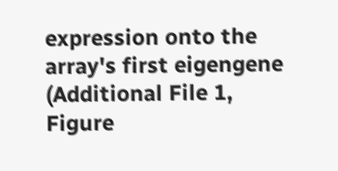expression onto the array's first eigengene (Additional File 1, Figure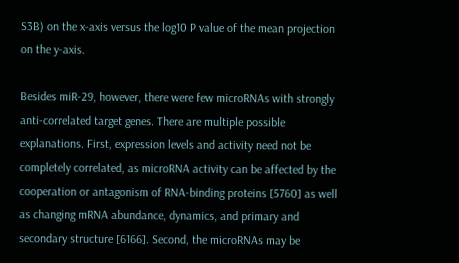S3B) on the x-axis versus the log10 P value of the mean projection on the y-axis.

Besides miR-29, however, there were few microRNAs with strongly anti-correlated target genes. There are multiple possible explanations. First, expression levels and activity need not be completely correlated, as microRNA activity can be affected by the cooperation or antagonism of RNA-binding proteins [5760] as well as changing mRNA abundance, dynamics, and primary and secondary structure [6166]. Second, the microRNAs may be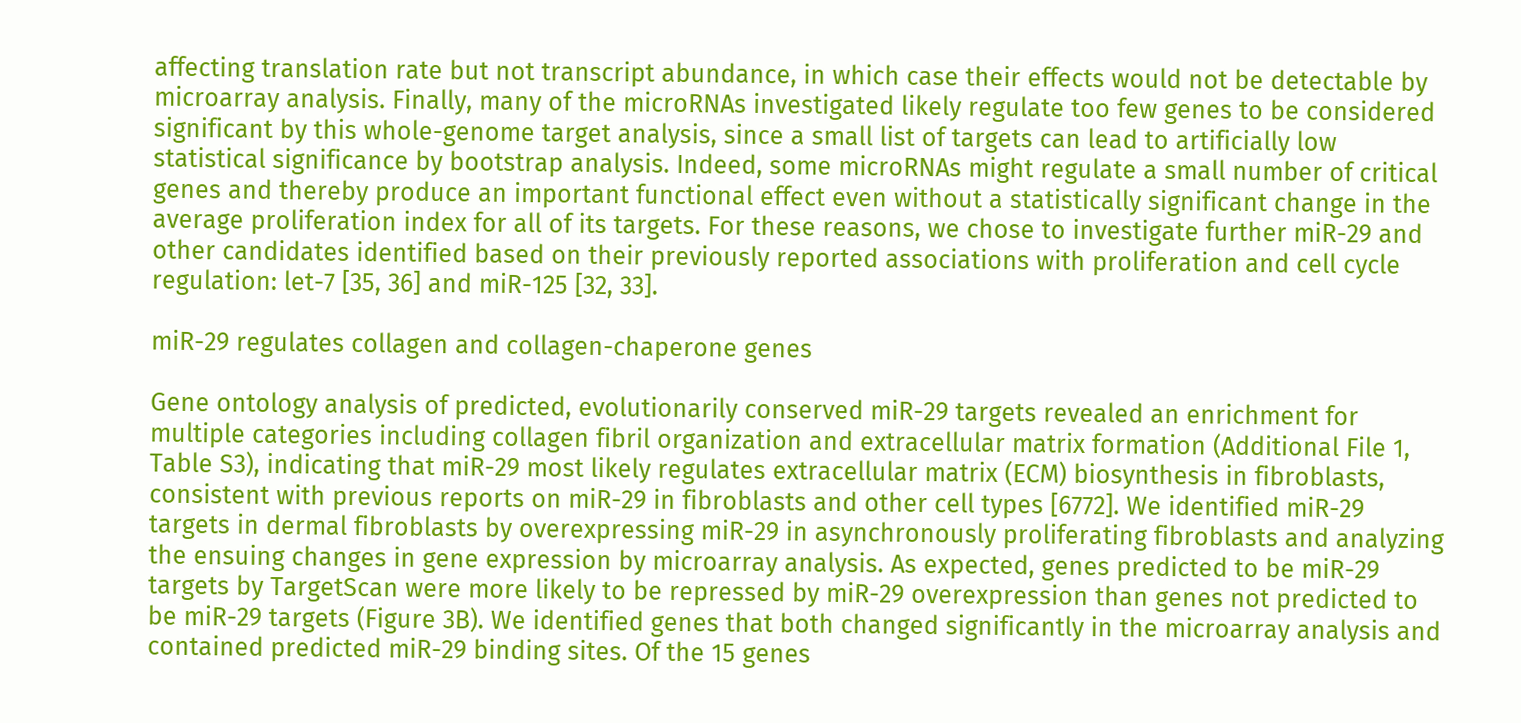affecting translation rate but not transcript abundance, in which case their effects would not be detectable by microarray analysis. Finally, many of the microRNAs investigated likely regulate too few genes to be considered significant by this whole-genome target analysis, since a small list of targets can lead to artificially low statistical significance by bootstrap analysis. Indeed, some microRNAs might regulate a small number of critical genes and thereby produce an important functional effect even without a statistically significant change in the average proliferation index for all of its targets. For these reasons, we chose to investigate further miR-29 and other candidates identified based on their previously reported associations with proliferation and cell cycle regulation: let-7 [35, 36] and miR-125 [32, 33].

miR-29 regulates collagen and collagen-chaperone genes

Gene ontology analysis of predicted, evolutionarily conserved miR-29 targets revealed an enrichment for multiple categories including collagen fibril organization and extracellular matrix formation (Additional File 1, Table S3), indicating that miR-29 most likely regulates extracellular matrix (ECM) biosynthesis in fibroblasts, consistent with previous reports on miR-29 in fibroblasts and other cell types [6772]. We identified miR-29 targets in dermal fibroblasts by overexpressing miR-29 in asynchronously proliferating fibroblasts and analyzing the ensuing changes in gene expression by microarray analysis. As expected, genes predicted to be miR-29 targets by TargetScan were more likely to be repressed by miR-29 overexpression than genes not predicted to be miR-29 targets (Figure 3B). We identified genes that both changed significantly in the microarray analysis and contained predicted miR-29 binding sites. Of the 15 genes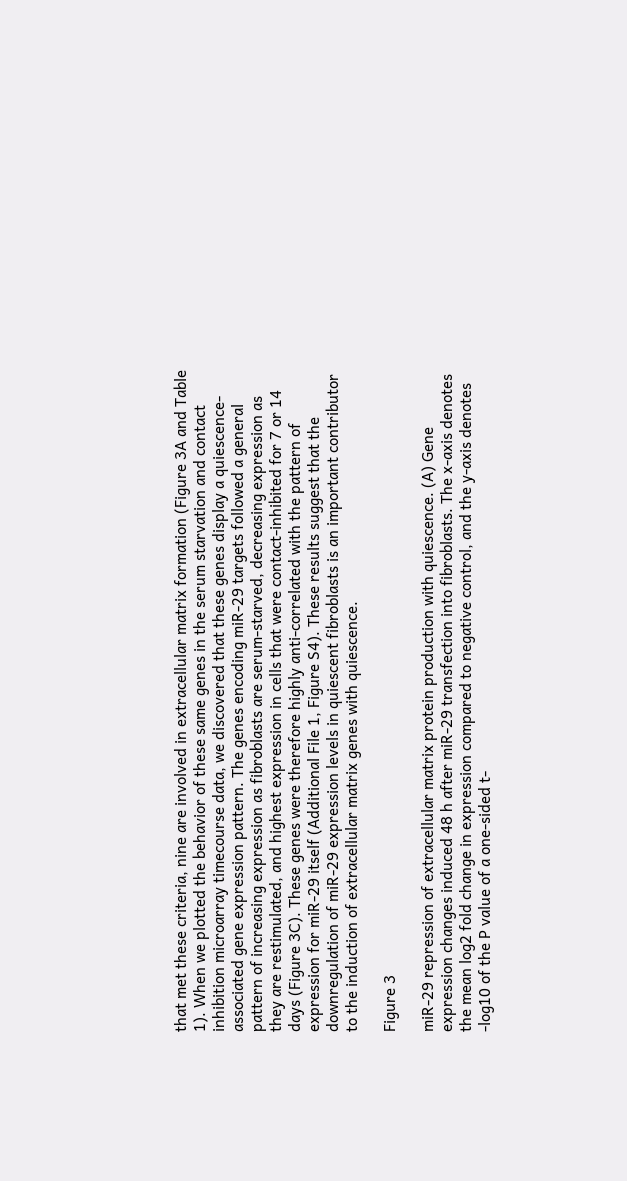that met these criteria, nine are involved in extracellular matrix formation (Figure 3A and Table 1). When we plotted the behavior of these same genes in the serum starvation and contact inhibition microarray timecourse data, we discovered that these genes display a quiescence-associated gene expression pattern. The genes encoding miR-29 targets followed a general pattern of increasing expression as fibroblasts are serum-starved, decreasing expression as they are restimulated, and highest expression in cells that were contact-inhibited for 7 or 14 days (Figure 3C). These genes were therefore highly anti-correlated with the pattern of expression for miR-29 itself (Additional File 1, Figure S4). These results suggest that the downregulation of miR-29 expression levels in quiescent fibroblasts is an important contributor to the induction of extracellular matrix genes with quiescence.

Figure 3

miR-29 repression of extracellular matrix protein production with quiescence. (A) Gene expression changes induced 48 h after miR-29 transfection into fibroblasts. The x-axis denotes the mean log2 fold change in expression compared to negative control, and the y-axis denotes -log10 of the P value of a one-sided t-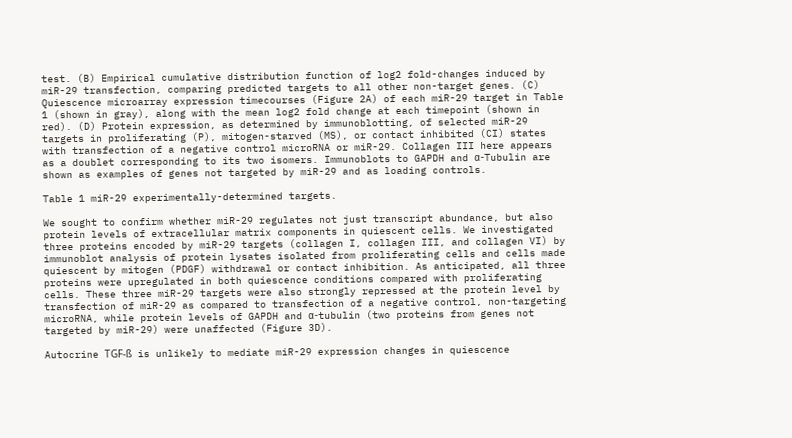test. (B) Empirical cumulative distribution function of log2 fold-changes induced by miR-29 transfection, comparing predicted targets to all other non-target genes. (C) Quiescence microarray expression timecourses (Figure 2A) of each miR-29 target in Table 1 (shown in gray), along with the mean log2 fold change at each timepoint (shown in red). (D) Protein expression, as determined by immunoblotting, of selected miR-29 targets in proliferating (P), mitogen-starved (MS), or contact inhibited (CI) states with transfection of a negative control microRNA or miR-29. Collagen III here appears as a doublet corresponding to its two isomers. Immunoblots to GAPDH and α-Tubulin are shown as examples of genes not targeted by miR-29 and as loading controls.

Table 1 miR-29 experimentally-determined targets.

We sought to confirm whether miR-29 regulates not just transcript abundance, but also protein levels of extracellular matrix components in quiescent cells. We investigated three proteins encoded by miR-29 targets (collagen I, collagen III, and collagen VI) by immunoblot analysis of protein lysates isolated from proliferating cells and cells made quiescent by mitogen (PDGF) withdrawal or contact inhibition. As anticipated, all three proteins were upregulated in both quiescence conditions compared with proliferating cells. These three miR-29 targets were also strongly repressed at the protein level by transfection of miR-29 as compared to transfection of a negative control, non-targeting microRNA, while protein levels of GAPDH and α-tubulin (two proteins from genes not targeted by miR-29) were unaffected (Figure 3D).

Autocrine TGF-ß is unlikely to mediate miR-29 expression changes in quiescence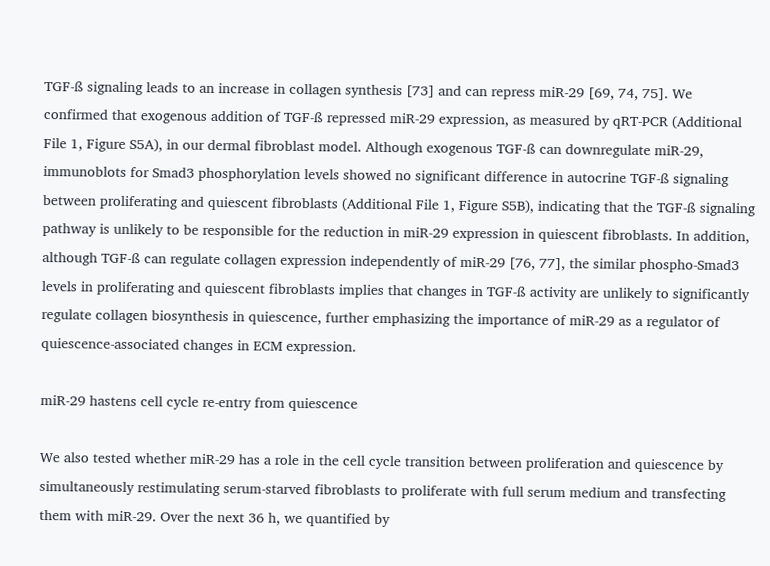TGF-ß signaling leads to an increase in collagen synthesis [73] and can repress miR-29 [69, 74, 75]. We confirmed that exogenous addition of TGF-ß repressed miR-29 expression, as measured by qRT-PCR (Additional File 1, Figure S5A), in our dermal fibroblast model. Although exogenous TGF-ß can downregulate miR-29, immunoblots for Smad3 phosphorylation levels showed no significant difference in autocrine TGF-ß signaling between proliferating and quiescent fibroblasts (Additional File 1, Figure S5B), indicating that the TGF-ß signaling pathway is unlikely to be responsible for the reduction in miR-29 expression in quiescent fibroblasts. In addition, although TGF-ß can regulate collagen expression independently of miR-29 [76, 77], the similar phospho-Smad3 levels in proliferating and quiescent fibroblasts implies that changes in TGF-ß activity are unlikely to significantly regulate collagen biosynthesis in quiescence, further emphasizing the importance of miR-29 as a regulator of quiescence-associated changes in ECM expression.

miR-29 hastens cell cycle re-entry from quiescence

We also tested whether miR-29 has a role in the cell cycle transition between proliferation and quiescence by simultaneously restimulating serum-starved fibroblasts to proliferate with full serum medium and transfecting them with miR-29. Over the next 36 h, we quantified by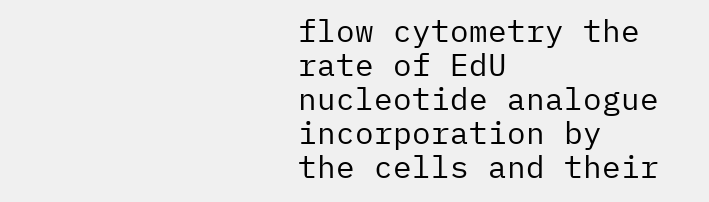flow cytometry the rate of EdU nucleotide analogue incorporation by the cells and their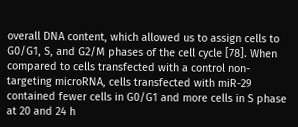overall DNA content, which allowed us to assign cells to G0/G1, S, and G2/M phases of the cell cycle [78]. When compared to cells transfected with a control non-targeting microRNA, cells transfected with miR-29 contained fewer cells in G0/G1 and more cells in S phase at 20 and 24 h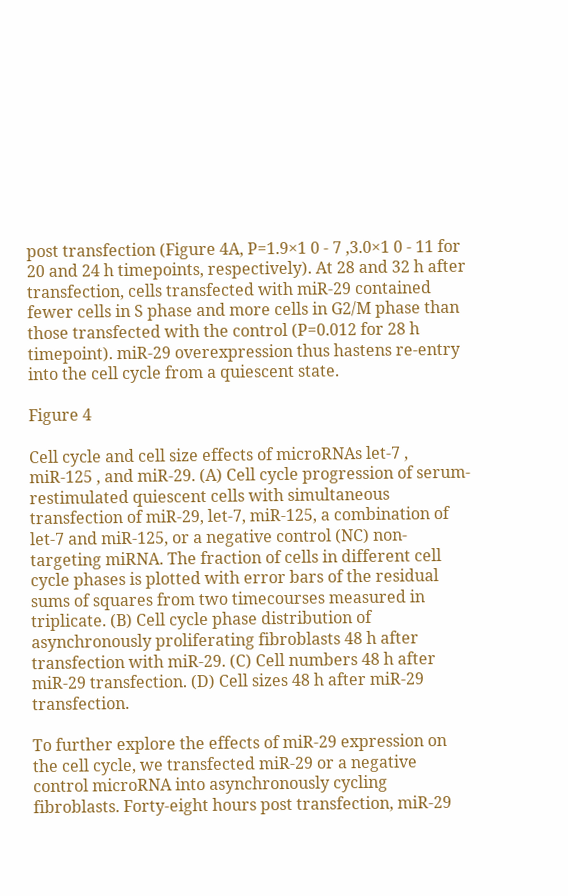post transfection (Figure 4A, P=1.9×1 0 - 7 ,3.0×1 0 - 11 for 20 and 24 h timepoints, respectively). At 28 and 32 h after transfection, cells transfected with miR-29 contained fewer cells in S phase and more cells in G2/M phase than those transfected with the control (P=0.012 for 28 h timepoint). miR-29 overexpression thus hastens re-entry into the cell cycle from a quiescent state.

Figure 4

Cell cycle and cell size effects of microRNAs let-7 , miR-125 , and miR-29. (A) Cell cycle progression of serum-restimulated quiescent cells with simultaneous transfection of miR-29, let-7, miR-125, a combination of let-7 and miR-125, or a negative control (NC) non-targeting miRNA. The fraction of cells in different cell cycle phases is plotted with error bars of the residual sums of squares from two timecourses measured in triplicate. (B) Cell cycle phase distribution of asynchronously proliferating fibroblasts 48 h after transfection with miR-29. (C) Cell numbers 48 h after miR-29 transfection. (D) Cell sizes 48 h after miR-29 transfection.

To further explore the effects of miR-29 expression on the cell cycle, we transfected miR-29 or a negative control microRNA into asynchronously cycling fibroblasts. Forty-eight hours post transfection, miR-29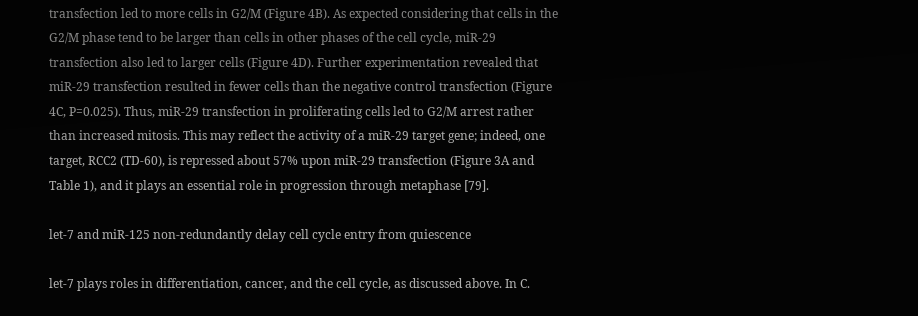transfection led to more cells in G2/M (Figure 4B). As expected considering that cells in the G2/M phase tend to be larger than cells in other phases of the cell cycle, miR-29 transfection also led to larger cells (Figure 4D). Further experimentation revealed that miR-29 transfection resulted in fewer cells than the negative control transfection (Figure 4C, P=0.025). Thus, miR-29 transfection in proliferating cells led to G2/M arrest rather than increased mitosis. This may reflect the activity of a miR-29 target gene; indeed, one target, RCC2 (TD-60), is repressed about 57% upon miR-29 transfection (Figure 3A and Table 1), and it plays an essential role in progression through metaphase [79].

let-7 and miR-125 non-redundantly delay cell cycle entry from quiescence

let-7 plays roles in differentiation, cancer, and the cell cycle, as discussed above. In C.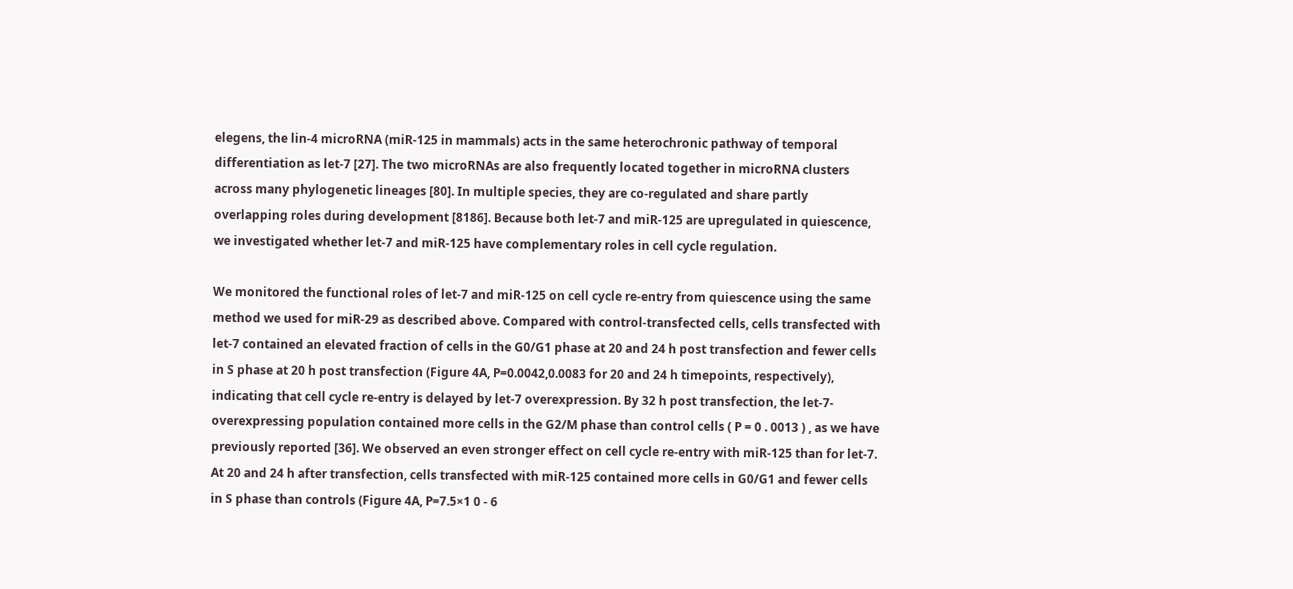elegens, the lin-4 microRNA (miR-125 in mammals) acts in the same heterochronic pathway of temporal differentiation as let-7 [27]. The two microRNAs are also frequently located together in microRNA clusters across many phylogenetic lineages [80]. In multiple species, they are co-regulated and share partly overlapping roles during development [8186]. Because both let-7 and miR-125 are upregulated in quiescence, we investigated whether let-7 and miR-125 have complementary roles in cell cycle regulation.

We monitored the functional roles of let-7 and miR-125 on cell cycle re-entry from quiescence using the same method we used for miR-29 as described above. Compared with control-transfected cells, cells transfected with let-7 contained an elevated fraction of cells in the G0/G1 phase at 20 and 24 h post transfection and fewer cells in S phase at 20 h post transfection (Figure 4A, P=0.0042,0.0083 for 20 and 24 h timepoints, respectively), indicating that cell cycle re-entry is delayed by let-7 overexpression. By 32 h post transfection, the let-7-overexpressing population contained more cells in the G2/M phase than control cells ( P = 0 . 0013 ) , as we have previously reported [36]. We observed an even stronger effect on cell cycle re-entry with miR-125 than for let-7. At 20 and 24 h after transfection, cells transfected with miR-125 contained more cells in G0/G1 and fewer cells in S phase than controls (Figure 4A, P=7.5×1 0 - 6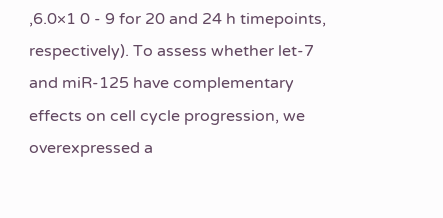,6.0×1 0 - 9 for 20 and 24 h timepoints, respectively). To assess whether let-7 and miR-125 have complementary effects on cell cycle progression, we overexpressed a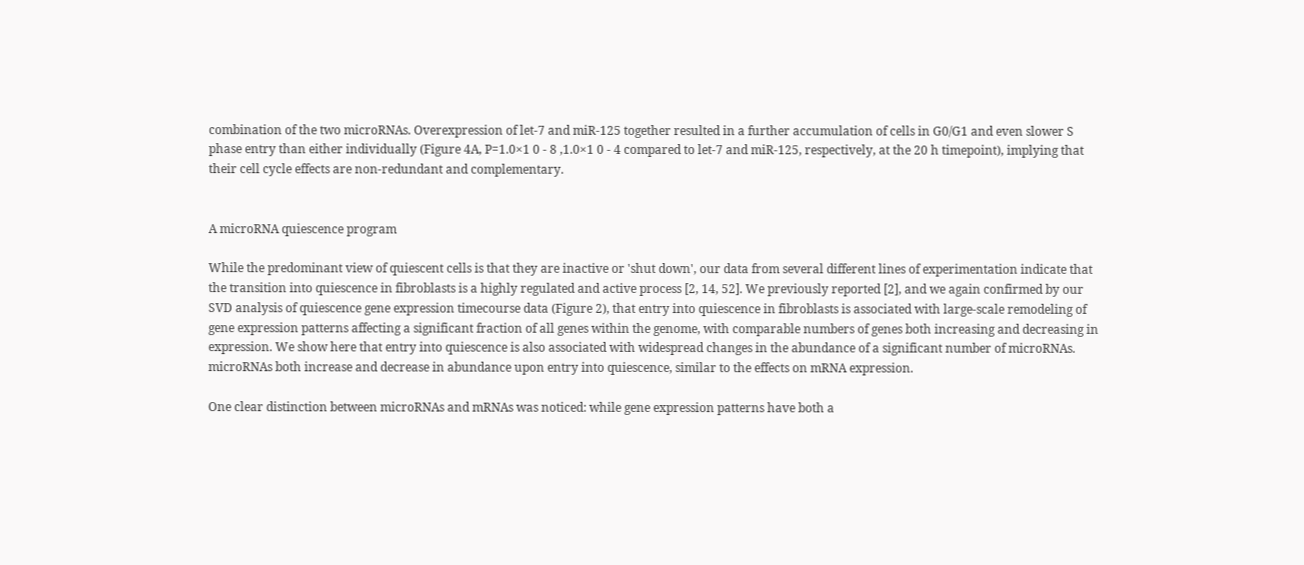combination of the two microRNAs. Overexpression of let-7 and miR-125 together resulted in a further accumulation of cells in G0/G1 and even slower S phase entry than either individually (Figure 4A, P=1.0×1 0 - 8 ,1.0×1 0 - 4 compared to let-7 and miR-125, respectively, at the 20 h timepoint), implying that their cell cycle effects are non-redundant and complementary.


A microRNA quiescence program

While the predominant view of quiescent cells is that they are inactive or 'shut down', our data from several different lines of experimentation indicate that the transition into quiescence in fibroblasts is a highly regulated and active process [2, 14, 52]. We previously reported [2], and we again confirmed by our SVD analysis of quiescence gene expression timecourse data (Figure 2), that entry into quiescence in fibroblasts is associated with large-scale remodeling of gene expression patterns affecting a significant fraction of all genes within the genome, with comparable numbers of genes both increasing and decreasing in expression. We show here that entry into quiescence is also associated with widespread changes in the abundance of a significant number of microRNAs. microRNAs both increase and decrease in abundance upon entry into quiescence, similar to the effects on mRNA expression.

One clear distinction between microRNAs and mRNAs was noticed: while gene expression patterns have both a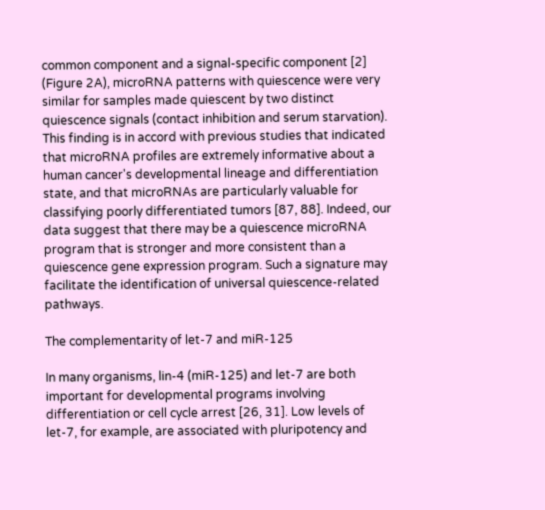common component and a signal-specific component [2] (Figure 2A), microRNA patterns with quiescence were very similar for samples made quiescent by two distinct quiescence signals (contact inhibition and serum starvation). This finding is in accord with previous studies that indicated that microRNA profiles are extremely informative about a human cancer's developmental lineage and differentiation state, and that microRNAs are particularly valuable for classifying poorly differentiated tumors [87, 88]. Indeed, our data suggest that there may be a quiescence microRNA program that is stronger and more consistent than a quiescence gene expression program. Such a signature may facilitate the identification of universal quiescence-related pathways.

The complementarity of let-7 and miR-125

In many organisms, lin-4 (miR-125) and let-7 are both important for developmental programs involving differentiation or cell cycle arrest [26, 31]. Low levels of let-7, for example, are associated with pluripotency and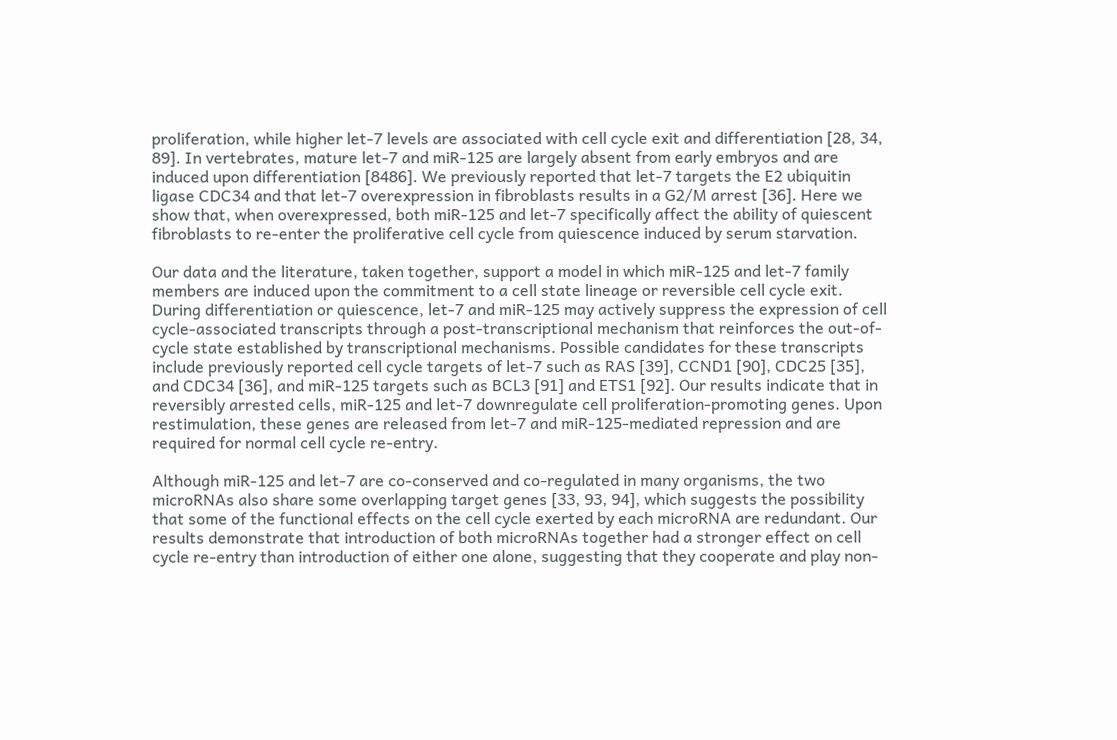proliferation, while higher let-7 levels are associated with cell cycle exit and differentiation [28, 34, 89]. In vertebrates, mature let-7 and miR-125 are largely absent from early embryos and are induced upon differentiation [8486]. We previously reported that let-7 targets the E2 ubiquitin ligase CDC34 and that let-7 overexpression in fibroblasts results in a G2/M arrest [36]. Here we show that, when overexpressed, both miR-125 and let-7 specifically affect the ability of quiescent fibroblasts to re-enter the proliferative cell cycle from quiescence induced by serum starvation.

Our data and the literature, taken together, support a model in which miR-125 and let-7 family members are induced upon the commitment to a cell state lineage or reversible cell cycle exit. During differentiation or quiescence, let-7 and miR-125 may actively suppress the expression of cell cycle-associated transcripts through a post-transcriptional mechanism that reinforces the out-of-cycle state established by transcriptional mechanisms. Possible candidates for these transcripts include previously reported cell cycle targets of let-7 such as RAS [39], CCND1 [90], CDC25 [35], and CDC34 [36], and miR-125 targets such as BCL3 [91] and ETS1 [92]. Our results indicate that in reversibly arrested cells, miR-125 and let-7 downregulate cell proliferation-promoting genes. Upon restimulation, these genes are released from let-7 and miR-125-mediated repression and are required for normal cell cycle re-entry.

Although miR-125 and let-7 are co-conserved and co-regulated in many organisms, the two microRNAs also share some overlapping target genes [33, 93, 94], which suggests the possibility that some of the functional effects on the cell cycle exerted by each microRNA are redundant. Our results demonstrate that introduction of both microRNAs together had a stronger effect on cell cycle re-entry than introduction of either one alone, suggesting that they cooperate and play non-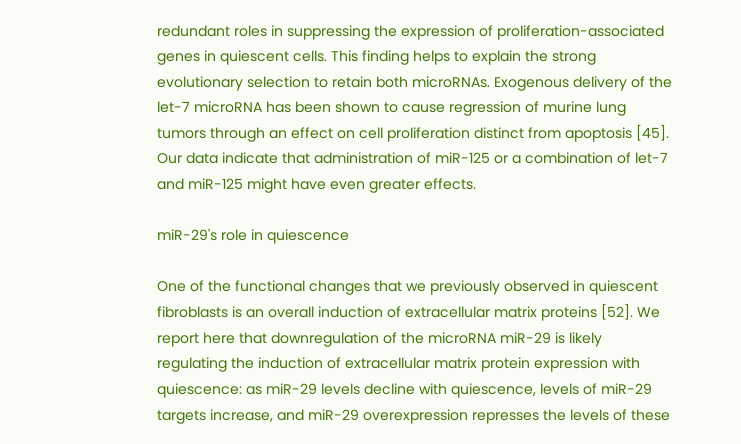redundant roles in suppressing the expression of proliferation-associated genes in quiescent cells. This finding helps to explain the strong evolutionary selection to retain both microRNAs. Exogenous delivery of the let-7 microRNA has been shown to cause regression of murine lung tumors through an effect on cell proliferation distinct from apoptosis [45]. Our data indicate that administration of miR-125 or a combination of let-7 and miR-125 might have even greater effects.

miR-29's role in quiescence

One of the functional changes that we previously observed in quiescent fibroblasts is an overall induction of extracellular matrix proteins [52]. We report here that downregulation of the microRNA miR-29 is likely regulating the induction of extracellular matrix protein expression with quiescence: as miR-29 levels decline with quiescence, levels of miR-29 targets increase, and miR-29 overexpression represses the levels of these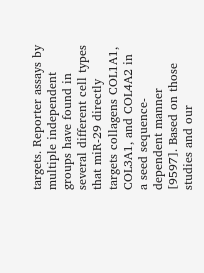targets. Reporter assays by multiple independent groups have found in several different cell types that miR-29 directly targets collagens COL1A1, COL3A1, and COL4A2 in a seed sequence-dependent manner [9597]. Based on those studies and our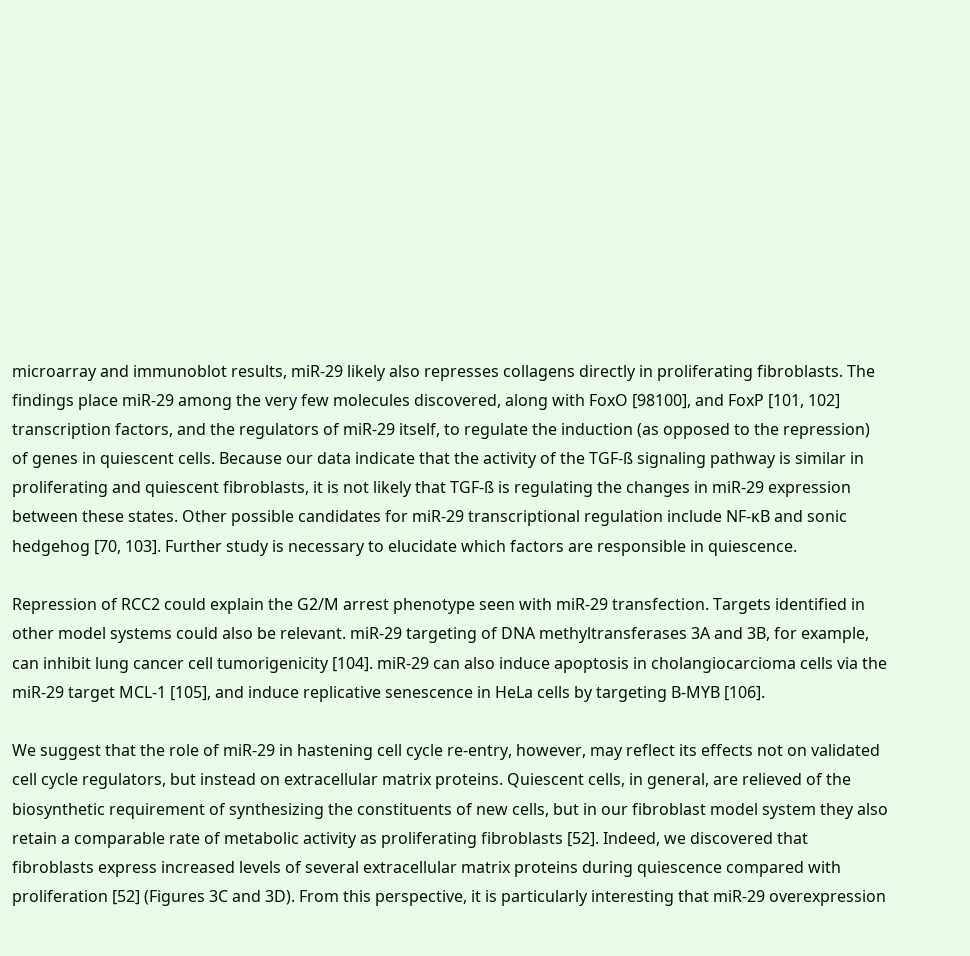microarray and immunoblot results, miR-29 likely also represses collagens directly in proliferating fibroblasts. The findings place miR-29 among the very few molecules discovered, along with FoxO [98100], and FoxP [101, 102] transcription factors, and the regulators of miR-29 itself, to regulate the induction (as opposed to the repression) of genes in quiescent cells. Because our data indicate that the activity of the TGF-ß signaling pathway is similar in proliferating and quiescent fibroblasts, it is not likely that TGF-ß is regulating the changes in miR-29 expression between these states. Other possible candidates for miR-29 transcriptional regulation include NF-κB and sonic hedgehog [70, 103]. Further study is necessary to elucidate which factors are responsible in quiescence.

Repression of RCC2 could explain the G2/M arrest phenotype seen with miR-29 transfection. Targets identified in other model systems could also be relevant. miR-29 targeting of DNA methyltransferases 3A and 3B, for example, can inhibit lung cancer cell tumorigenicity [104]. miR-29 can also induce apoptosis in cholangiocarcioma cells via the miR-29 target MCL-1 [105], and induce replicative senescence in HeLa cells by targeting B-MYB [106].

We suggest that the role of miR-29 in hastening cell cycle re-entry, however, may reflect its effects not on validated cell cycle regulators, but instead on extracellular matrix proteins. Quiescent cells, in general, are relieved of the biosynthetic requirement of synthesizing the constituents of new cells, but in our fibroblast model system they also retain a comparable rate of metabolic activity as proliferating fibroblasts [52]. Indeed, we discovered that fibroblasts express increased levels of several extracellular matrix proteins during quiescence compared with proliferation [52] (Figures 3C and 3D). From this perspective, it is particularly interesting that miR-29 overexpression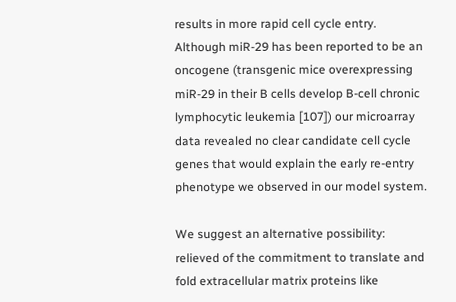results in more rapid cell cycle entry. Although miR-29 has been reported to be an oncogene (transgenic mice overexpressing miR-29 in their B cells develop B-cell chronic lymphocytic leukemia [107]) our microarray data revealed no clear candidate cell cycle genes that would explain the early re-entry phenotype we observed in our model system.

We suggest an alternative possibility: relieved of the commitment to translate and fold extracellular matrix proteins like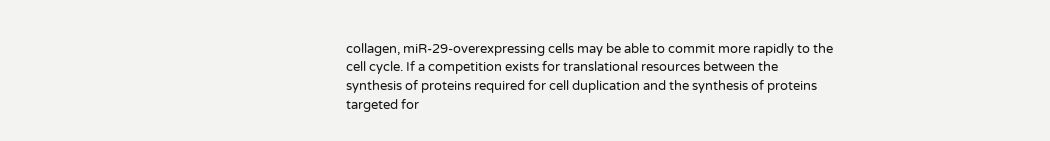collagen, miR-29-overexpressing cells may be able to commit more rapidly to the cell cycle. If a competition exists for translational resources between the synthesis of proteins required for cell duplication and the synthesis of proteins targeted for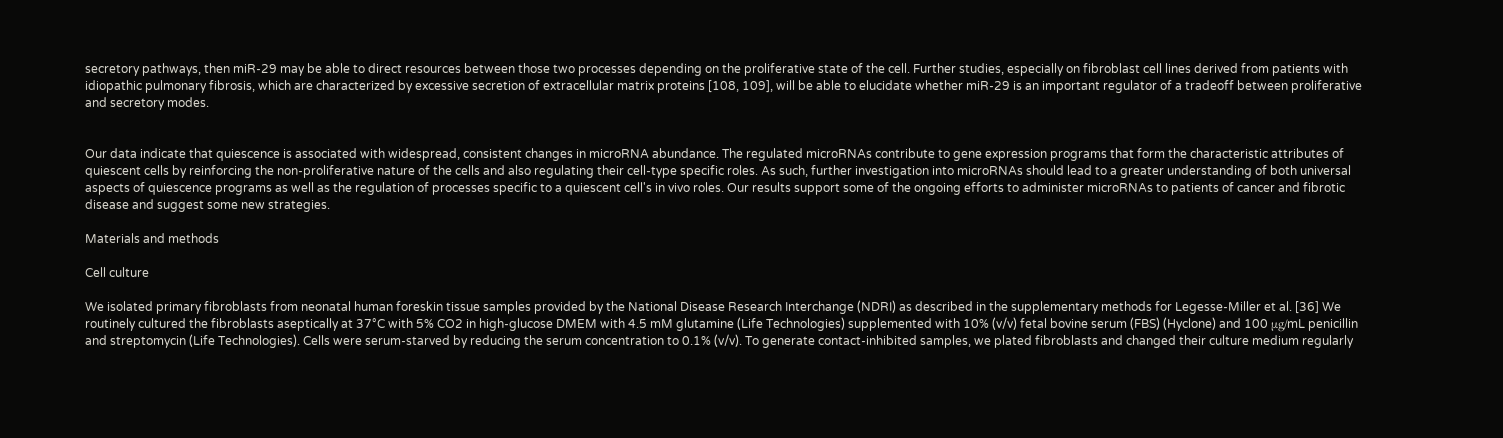secretory pathways, then miR-29 may be able to direct resources between those two processes depending on the proliferative state of the cell. Further studies, especially on fibroblast cell lines derived from patients with idiopathic pulmonary fibrosis, which are characterized by excessive secretion of extracellular matrix proteins [108, 109], will be able to elucidate whether miR-29 is an important regulator of a tradeoff between proliferative and secretory modes.


Our data indicate that quiescence is associated with widespread, consistent changes in microRNA abundance. The regulated microRNAs contribute to gene expression programs that form the characteristic attributes of quiescent cells by reinforcing the non-proliferative nature of the cells and also regulating their cell-type specific roles. As such, further investigation into microRNAs should lead to a greater understanding of both universal aspects of quiescence programs as well as the regulation of processes specific to a quiescent cell's in vivo roles. Our results support some of the ongoing efforts to administer microRNAs to patients of cancer and fibrotic disease and suggest some new strategies.

Materials and methods

Cell culture

We isolated primary fibroblasts from neonatal human foreskin tissue samples provided by the National Disease Research Interchange (NDRI) as described in the supplementary methods for Legesse-Miller et al. [36] We routinely cultured the fibroblasts aseptically at 37°C with 5% CO2 in high-glucose DMEM with 4.5 mM glutamine (Life Technologies) supplemented with 10% (v/v) fetal bovine serum (FBS) (Hyclone) and 100 μg/mL penicillin and streptomycin (Life Technologies). Cells were serum-starved by reducing the serum concentration to 0.1% (v/v). To generate contact-inhibited samples, we plated fibroblasts and changed their culture medium regularly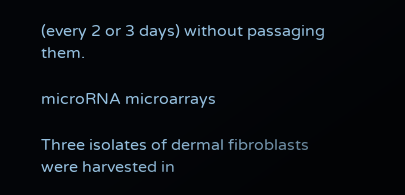(every 2 or 3 days) without passaging them.

microRNA microarrays

Three isolates of dermal fibroblasts were harvested in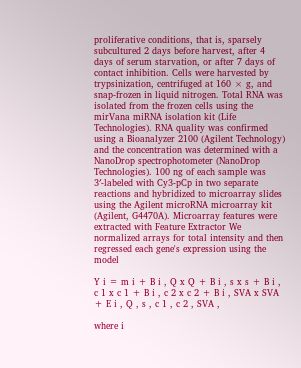proliferative conditions, that is, sparsely subcultured 2 days before harvest, after 4 days of serum starvation, or after 7 days of contact inhibition. Cells were harvested by trypsinization, centrifuged at 160 × g, and snap-frozen in liquid nitrogen. Total RNA was isolated from the frozen cells using the mirVana miRNA isolation kit (Life Technologies). RNA quality was confirmed using a Bioanalyzer 2100 (Agilent Technology) and the concentration was determined with a NanoDrop spectrophotometer (NanoDrop Technologies). 100 ng of each sample was 3′-labeled with Cy3-pCp in two separate reactions and hybridized to microarray slides using the Agilent microRNA microarray kit (Agilent, G4470A). Microarray features were extracted with Feature Extractor We normalized arrays for total intensity and then regressed each gene's expression using the model

Y i = m i + B i , Q x Q + B i , s x s + B i , c 1 x c 1 + B i , c 2 x c 2 + B i , SVA x SVA + E i , Q , s , c 1 , c 2 , SVA ,

where i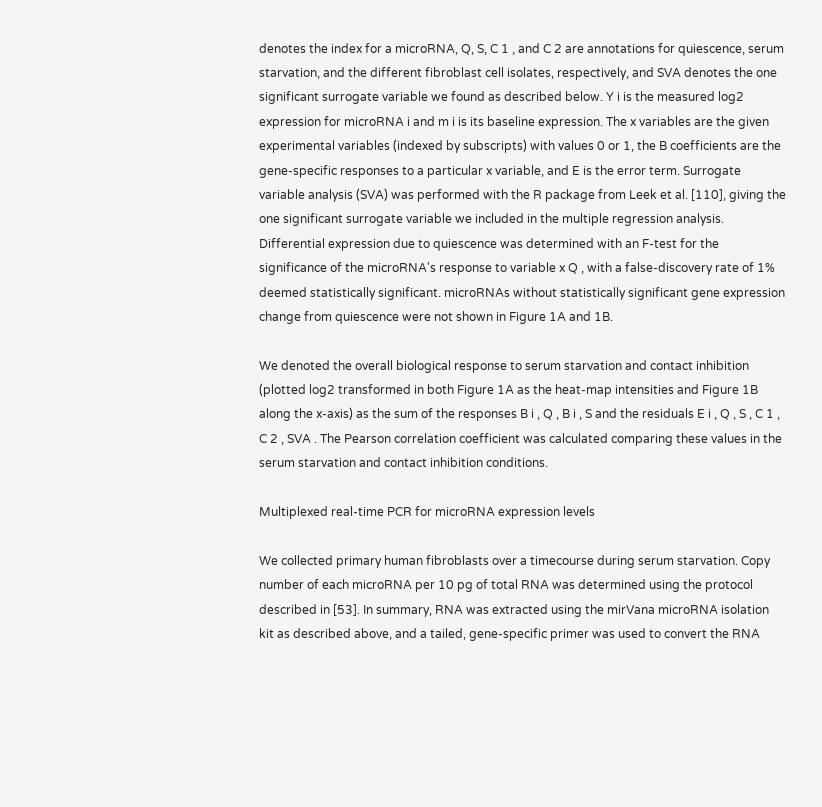denotes the index for a microRNA, Q, S, C 1 , and C 2 are annotations for quiescence, serum starvation, and the different fibroblast cell isolates, respectively, and SVA denotes the one significant surrogate variable we found as described below. Y i is the measured log2 expression for microRNA i and m i is its baseline expression. The x variables are the given experimental variables (indexed by subscripts) with values 0 or 1, the B coefficients are the gene-specific responses to a particular x variable, and E is the error term. Surrogate variable analysis (SVA) was performed with the R package from Leek et al. [110], giving the one significant surrogate variable we included in the multiple regression analysis. Differential expression due to quiescence was determined with an F-test for the significance of the microRNA's response to variable x Q , with a false-discovery rate of 1% deemed statistically significant. microRNAs without statistically significant gene expression change from quiescence were not shown in Figure 1A and 1B.

We denoted the overall biological response to serum starvation and contact inhibition (plotted log2 transformed in both Figure 1A as the heat-map intensities and Figure 1B along the x-axis) as the sum of the responses B i , Q , B i , S and the residuals E i , Q , S , C 1 , C 2 , SVA . The Pearson correlation coefficient was calculated comparing these values in the serum starvation and contact inhibition conditions.

Multiplexed real-time PCR for microRNA expression levels

We collected primary human fibroblasts over a timecourse during serum starvation. Copy number of each microRNA per 10 pg of total RNA was determined using the protocol described in [53]. In summary, RNA was extracted using the mirVana microRNA isolation kit as described above, and a tailed, gene-specific primer was used to convert the RNA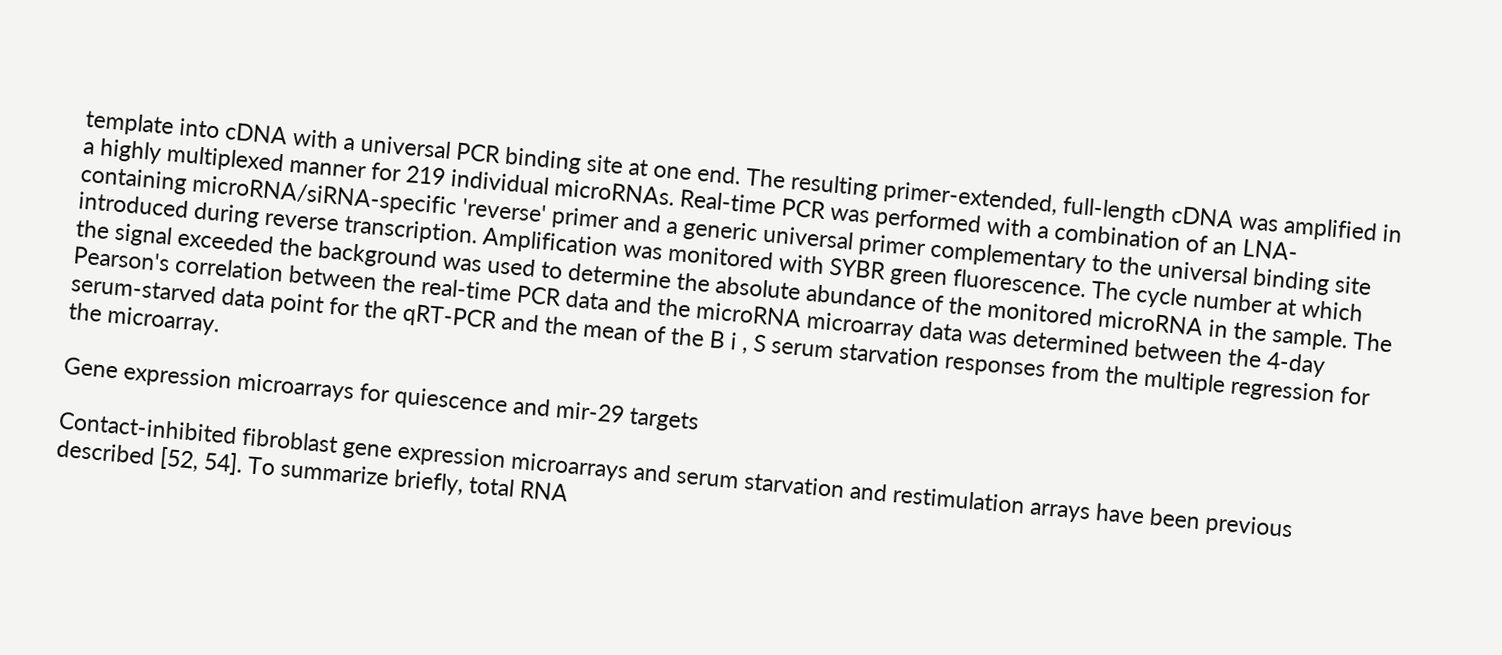template into cDNA with a universal PCR binding site at one end. The resulting primer-extended, full-length cDNA was amplified in a highly multiplexed manner for 219 individual microRNAs. Real-time PCR was performed with a combination of an LNA-containing microRNA/siRNA-specific 'reverse' primer and a generic universal primer complementary to the universal binding site introduced during reverse transcription. Amplification was monitored with SYBR green fluorescence. The cycle number at which the signal exceeded the background was used to determine the absolute abundance of the monitored microRNA in the sample. The Pearson's correlation between the real-time PCR data and the microRNA microarray data was determined between the 4-day serum-starved data point for the qRT-PCR and the mean of the B i , S serum starvation responses from the multiple regression for the microarray.

Gene expression microarrays for quiescence and mir-29 targets

Contact-inhibited fibroblast gene expression microarrays and serum starvation and restimulation arrays have been previous described [52, 54]. To summarize briefly, total RNA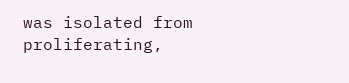was isolated from proliferating,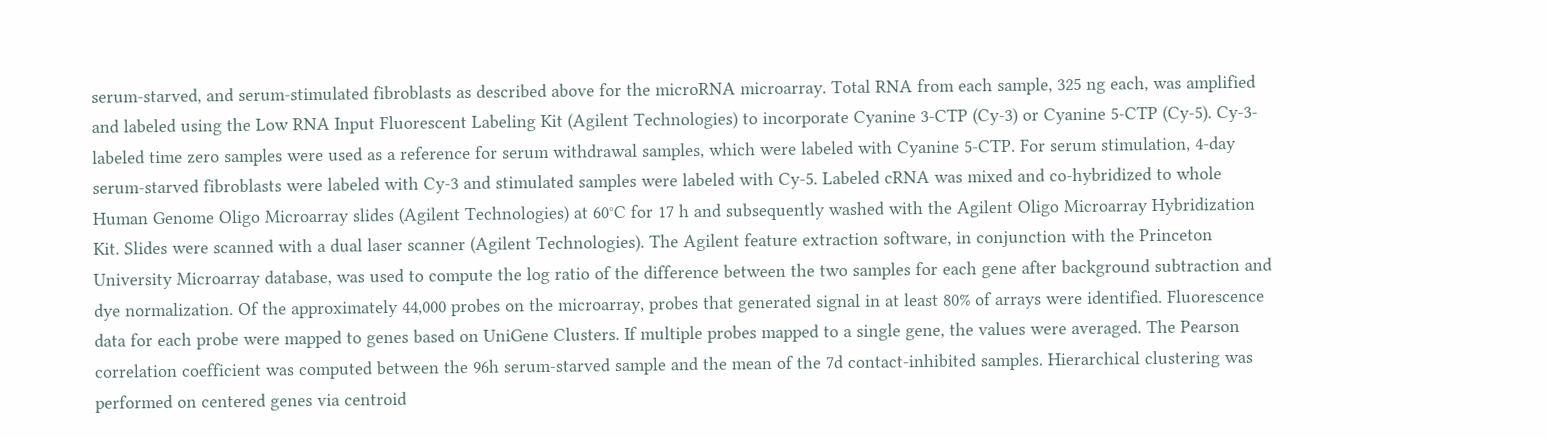serum-starved, and serum-stimulated fibroblasts as described above for the microRNA microarray. Total RNA from each sample, 325 ng each, was amplified and labeled using the Low RNA Input Fluorescent Labeling Kit (Agilent Technologies) to incorporate Cyanine 3-CTP (Cy-3) or Cyanine 5-CTP (Cy-5). Cy-3-labeled time zero samples were used as a reference for serum withdrawal samples, which were labeled with Cyanine 5-CTP. For serum stimulation, 4-day serum-starved fibroblasts were labeled with Cy-3 and stimulated samples were labeled with Cy-5. Labeled cRNA was mixed and co-hybridized to whole Human Genome Oligo Microarray slides (Agilent Technologies) at 60°C for 17 h and subsequently washed with the Agilent Oligo Microarray Hybridization Kit. Slides were scanned with a dual laser scanner (Agilent Technologies). The Agilent feature extraction software, in conjunction with the Princeton University Microarray database, was used to compute the log ratio of the difference between the two samples for each gene after background subtraction and dye normalization. Of the approximately 44,000 probes on the microarray, probes that generated signal in at least 80% of arrays were identified. Fluorescence data for each probe were mapped to genes based on UniGene Clusters. If multiple probes mapped to a single gene, the values were averaged. The Pearson correlation coefficient was computed between the 96h serum-starved sample and the mean of the 7d contact-inhibited samples. Hierarchical clustering was performed on centered genes via centroid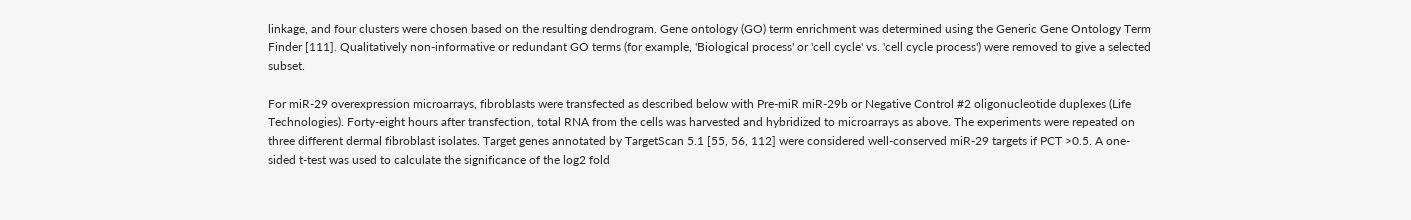linkage, and four clusters were chosen based on the resulting dendrogram. Gene ontology (GO) term enrichment was determined using the Generic Gene Ontology Term Finder [111]. Qualitatively non-informative or redundant GO terms (for example, 'Biological process' or 'cell cycle' vs. 'cell cycle process') were removed to give a selected subset.

For miR-29 overexpression microarrays, fibroblasts were transfected as described below with Pre-miR miR-29b or Negative Control #2 oligonucleotide duplexes (Life Technologies). Forty-eight hours after transfection, total RNA from the cells was harvested and hybridized to microarrays as above. The experiments were repeated on three different dermal fibroblast isolates. Target genes annotated by TargetScan 5.1 [55, 56, 112] were considered well-conserved miR-29 targets if PCT >0.5. A one-sided t-test was used to calculate the significance of the log2 fold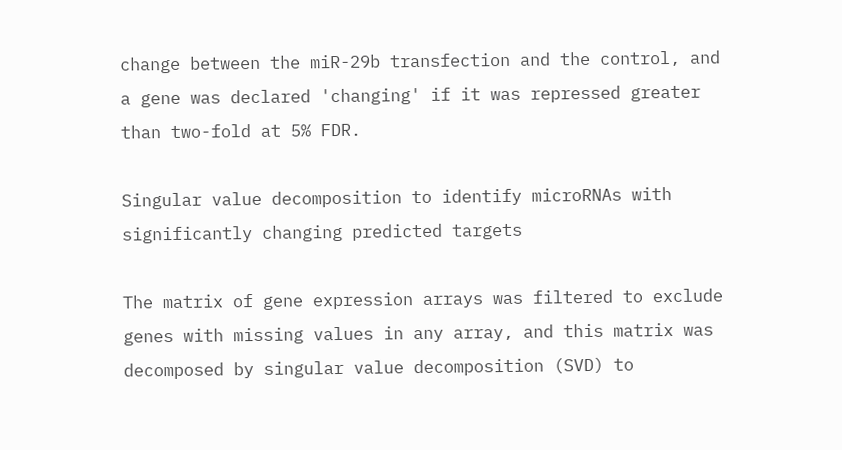change between the miR-29b transfection and the control, and a gene was declared 'changing' if it was repressed greater than two-fold at 5% FDR.

Singular value decomposition to identify microRNAs with significantly changing predicted targets

The matrix of gene expression arrays was filtered to exclude genes with missing values in any array, and this matrix was decomposed by singular value decomposition (SVD) to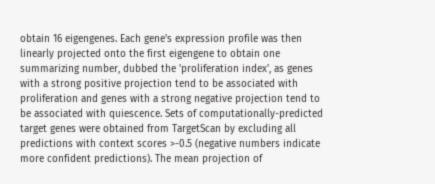obtain 16 eigengenes. Each gene's expression profile was then linearly projected onto the first eigengene to obtain one summarizing number, dubbed the 'proliferation index', as genes with a strong positive projection tend to be associated with proliferation and genes with a strong negative projection tend to be associated with quiescence. Sets of computationally-predicted target genes were obtained from TargetScan by excluding all predictions with context scores >-0.5 (negative numbers indicate more confident predictions). The mean projection of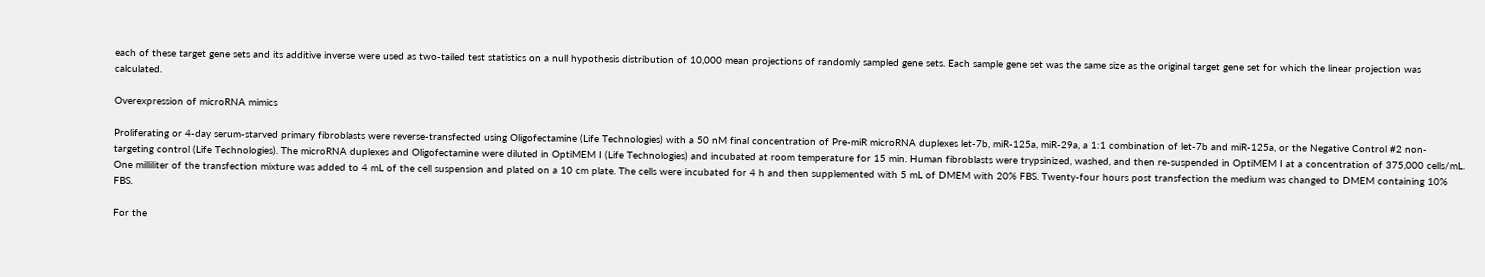each of these target gene sets and its additive inverse were used as two-tailed test statistics on a null hypothesis distribution of 10,000 mean projections of randomly sampled gene sets. Each sample gene set was the same size as the original target gene set for which the linear projection was calculated.

Overexpression of microRNA mimics

Proliferating or 4-day serum-starved primary fibroblasts were reverse-transfected using Oligofectamine (Life Technologies) with a 50 nM final concentration of Pre-miR microRNA duplexes let-7b, miR-125a, miR-29a, a 1:1 combination of let-7b and miR-125a, or the Negative Control #2 non-targeting control (Life Technologies). The microRNA duplexes and Oligofectamine were diluted in OptiMEM I (Life Technologies) and incubated at room temperature for 15 min. Human fibroblasts were trypsinized, washed, and then re-suspended in OptiMEM I at a concentration of 375,000 cells/mL. One milliliter of the transfection mixture was added to 4 mL of the cell suspension and plated on a 10 cm plate. The cells were incubated for 4 h and then supplemented with 5 mL of DMEM with 20% FBS. Twenty-four hours post transfection the medium was changed to DMEM containing 10% FBS.

For the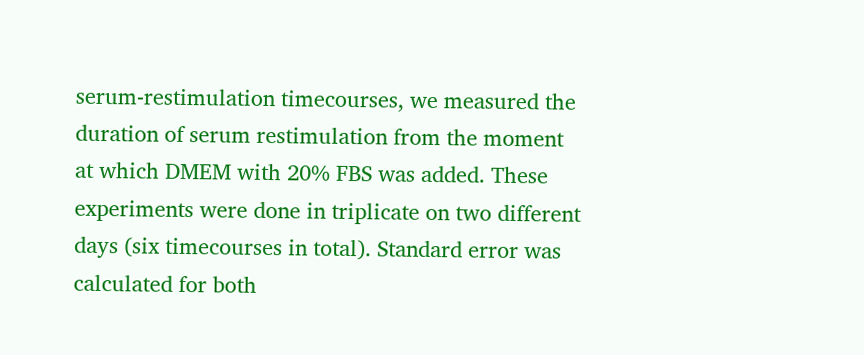serum-restimulation timecourses, we measured the duration of serum restimulation from the moment at which DMEM with 20% FBS was added. These experiments were done in triplicate on two different days (six timecourses in total). Standard error was calculated for both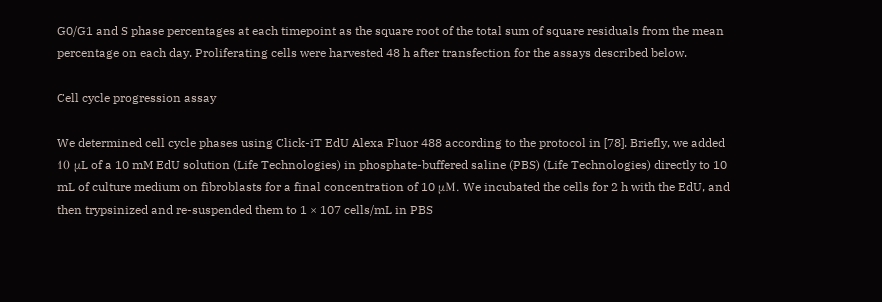G0/G1 and S phase percentages at each timepoint as the square root of the total sum of square residuals from the mean percentage on each day. Proliferating cells were harvested 48 h after transfection for the assays described below.

Cell cycle progression assay

We determined cell cycle phases using Click-iT EdU Alexa Fluor 488 according to the protocol in [78]. Briefly, we added 10 μL of a 10 mM EdU solution (Life Technologies) in phosphate-buffered saline (PBS) (Life Technologies) directly to 10 mL of culture medium on fibroblasts for a final concentration of 10 μM. We incubated the cells for 2 h with the EdU, and then trypsinized and re-suspended them to 1 × 107 cells/mL in PBS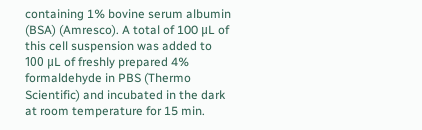containing 1% bovine serum albumin (BSA) (Amresco). A total of 100 μL of this cell suspension was added to 100 μL of freshly prepared 4% formaldehyde in PBS (Thermo Scientific) and incubated in the dark at room temperature for 15 min.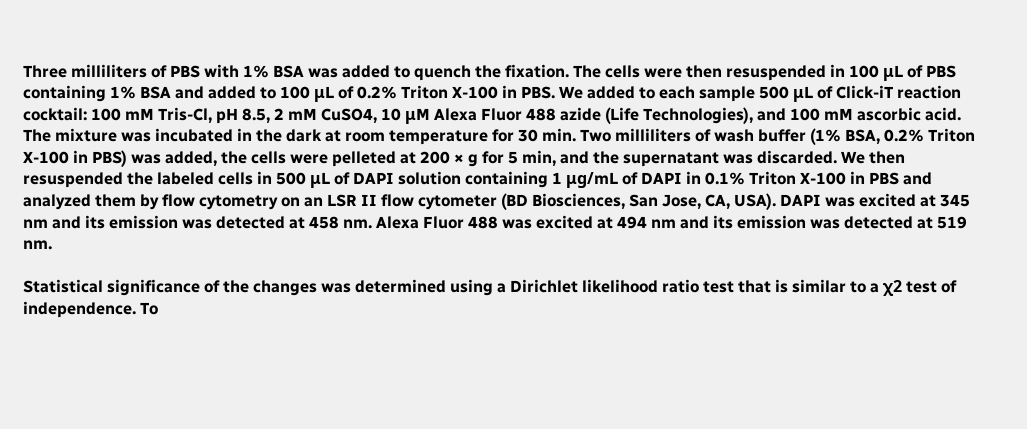Three milliliters of PBS with 1% BSA was added to quench the fixation. The cells were then resuspended in 100 μL of PBS containing 1% BSA and added to 100 μL of 0.2% Triton X-100 in PBS. We added to each sample 500 μL of Click-iT reaction cocktail: 100 mM Tris-Cl, pH 8.5, 2 mM CuSO4, 10 μM Alexa Fluor 488 azide (Life Technologies), and 100 mM ascorbic acid. The mixture was incubated in the dark at room temperature for 30 min. Two milliliters of wash buffer (1% BSA, 0.2% Triton X-100 in PBS) was added, the cells were pelleted at 200 × g for 5 min, and the supernatant was discarded. We then resuspended the labeled cells in 500 μL of DAPI solution containing 1 μg/mL of DAPI in 0.1% Triton X-100 in PBS and analyzed them by flow cytometry on an LSR II flow cytometer (BD Biosciences, San Jose, CA, USA). DAPI was excited at 345 nm and its emission was detected at 458 nm. Alexa Fluor 488 was excited at 494 nm and its emission was detected at 519 nm.

Statistical significance of the changes was determined using a Dirichlet likelihood ratio test that is similar to a χ2 test of independence. To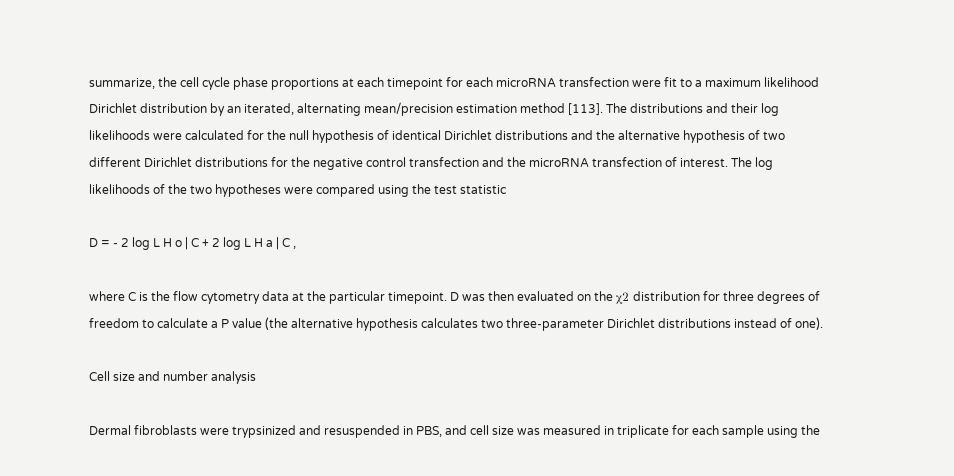summarize, the cell cycle phase proportions at each timepoint for each microRNA transfection were fit to a maximum likelihood Dirichlet distribution by an iterated, alternating mean/precision estimation method [113]. The distributions and their log likelihoods were calculated for the null hypothesis of identical Dirichlet distributions and the alternative hypothesis of two different Dirichlet distributions for the negative control transfection and the microRNA transfection of interest. The log likelihoods of the two hypotheses were compared using the test statistic

D = - 2 log L H o | C + 2 log L H a | C ,

where C is the flow cytometry data at the particular timepoint. D was then evaluated on the χ2 distribution for three degrees of freedom to calculate a P value (the alternative hypothesis calculates two three-parameter Dirichlet distributions instead of one).

Cell size and number analysis

Dermal fibroblasts were trypsinized and resuspended in PBS, and cell size was measured in triplicate for each sample using the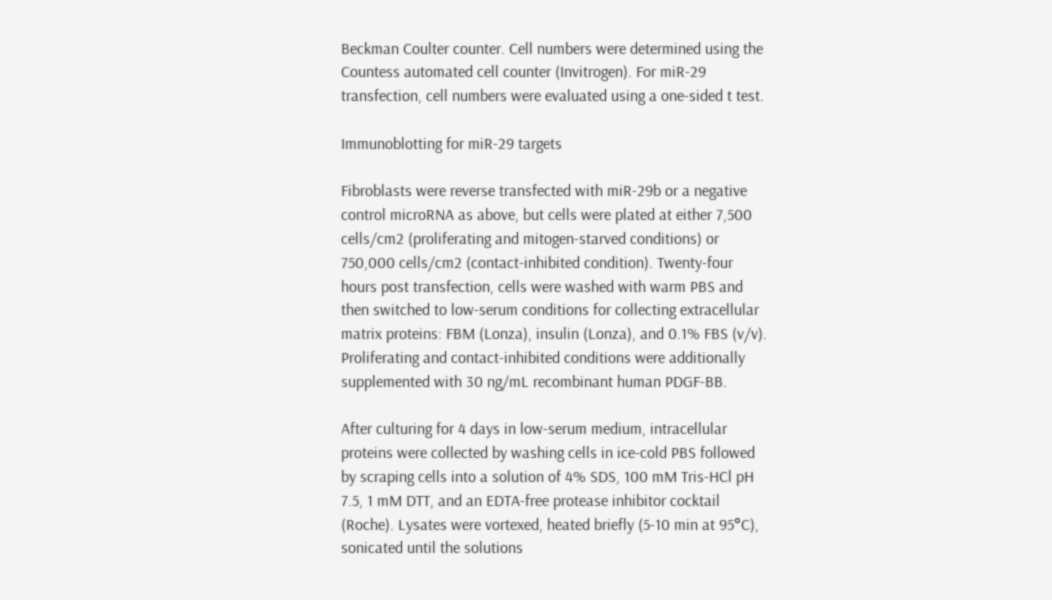Beckman Coulter counter. Cell numbers were determined using the Countess automated cell counter (Invitrogen). For miR-29 transfection, cell numbers were evaluated using a one-sided t test.

Immunoblotting for miR-29 targets

Fibroblasts were reverse transfected with miR-29b or a negative control microRNA as above, but cells were plated at either 7,500 cells/cm2 (proliferating and mitogen-starved conditions) or 750,000 cells/cm2 (contact-inhibited condition). Twenty-four hours post transfection, cells were washed with warm PBS and then switched to low-serum conditions for collecting extracellular matrix proteins: FBM (Lonza), insulin (Lonza), and 0.1% FBS (v/v). Proliferating and contact-inhibited conditions were additionally supplemented with 30 ng/mL recombinant human PDGF-BB.

After culturing for 4 days in low-serum medium, intracellular proteins were collected by washing cells in ice-cold PBS followed by scraping cells into a solution of 4% SDS, 100 mM Tris-HCl pH 7.5, 1 mM DTT, and an EDTA-free protease inhibitor cocktail (Roche). Lysates were vortexed, heated briefly (5-10 min at 95°C), sonicated until the solutions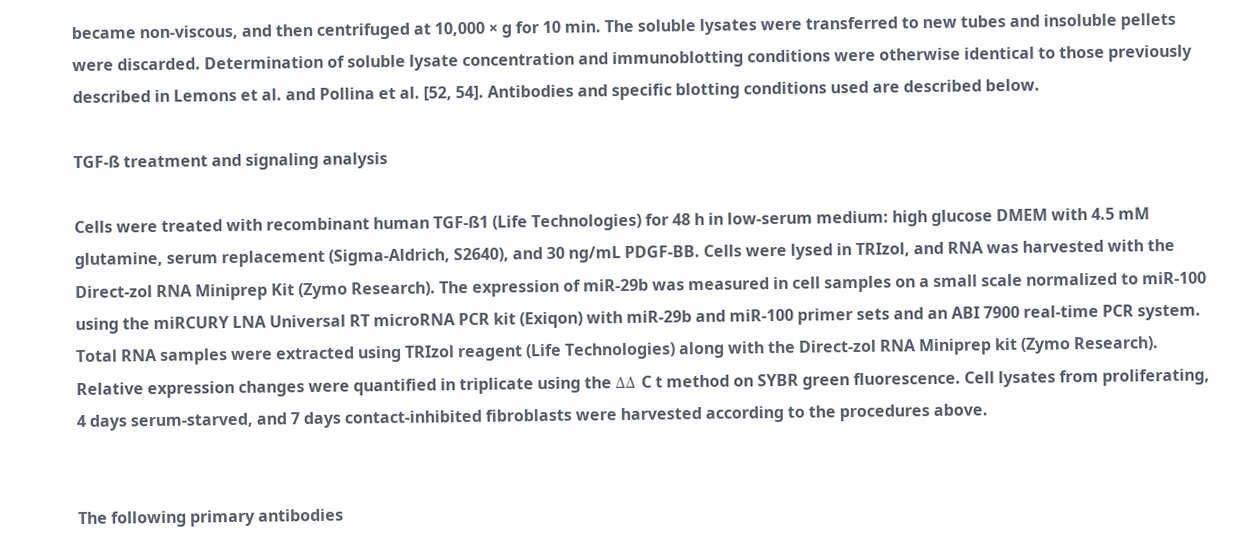became non-viscous, and then centrifuged at 10,000 × g for 10 min. The soluble lysates were transferred to new tubes and insoluble pellets were discarded. Determination of soluble lysate concentration and immunoblotting conditions were otherwise identical to those previously described in Lemons et al. and Pollina et al. [52, 54]. Antibodies and specific blotting conditions used are described below.

TGF-ß treatment and signaling analysis

Cells were treated with recombinant human TGF-ß1 (Life Technologies) for 48 h in low-serum medium: high glucose DMEM with 4.5 mM glutamine, serum replacement (Sigma-Aldrich, S2640), and 30 ng/mL PDGF-BB. Cells were lysed in TRIzol, and RNA was harvested with the Direct-zol RNA Miniprep Kit (Zymo Research). The expression of miR-29b was measured in cell samples on a small scale normalized to miR-100 using the miRCURY LNA Universal RT microRNA PCR kit (Exiqon) with miR-29b and miR-100 primer sets and an ABI 7900 real-time PCR system. Total RNA samples were extracted using TRIzol reagent (Life Technologies) along with the Direct-zol RNA Miniprep kit (Zymo Research). Relative expression changes were quantified in triplicate using the ΔΔ C t method on SYBR green fluorescence. Cell lysates from proliferating, 4 days serum-starved, and 7 days contact-inhibited fibroblasts were harvested according to the procedures above.


The following primary antibodies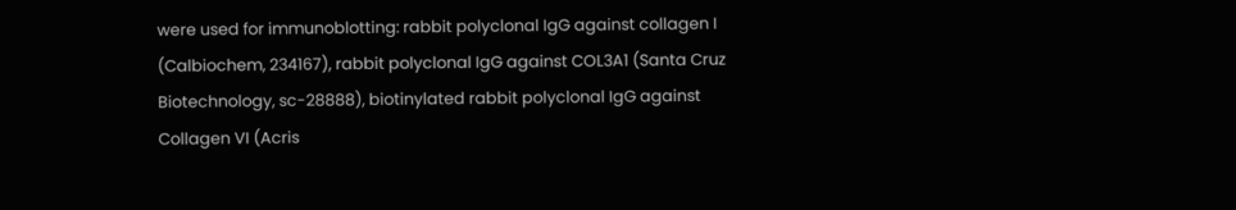were used for immunoblotting: rabbit polyclonal IgG against collagen I (Calbiochem, 234167), rabbit polyclonal IgG against COL3A1 (Santa Cruz Biotechnology, sc-28888), biotinylated rabbit polyclonal IgG against Collagen VI (Acris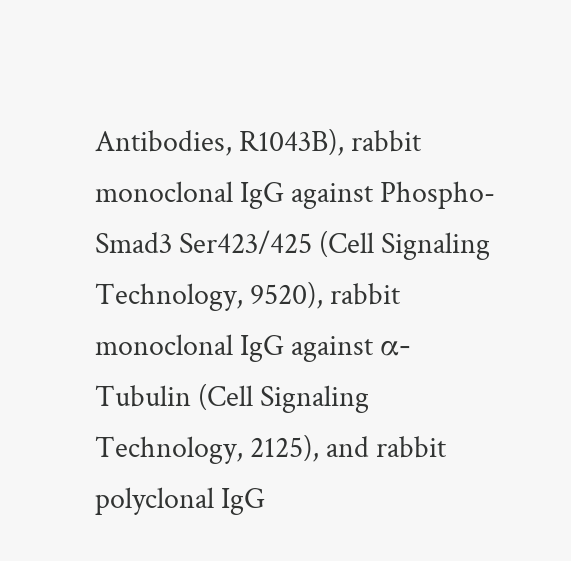Antibodies, R1043B), rabbit monoclonal IgG against Phospho-Smad3 Ser423/425 (Cell Signaling Technology, 9520), rabbit monoclonal IgG against α-Tubulin (Cell Signaling Technology, 2125), and rabbit polyclonal IgG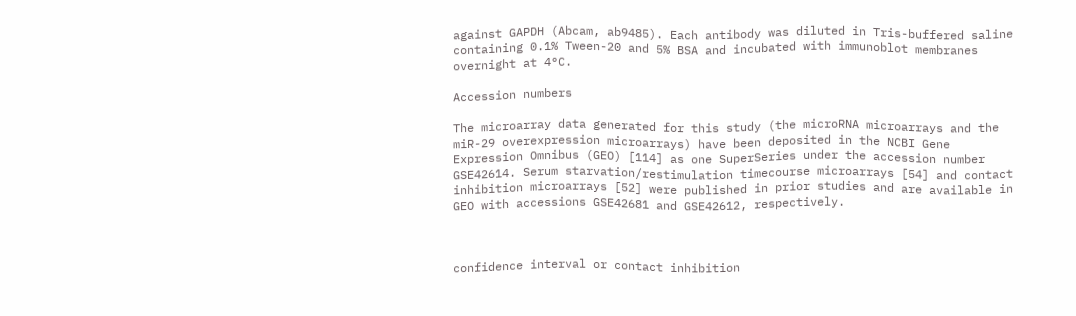against GAPDH (Abcam, ab9485). Each antibody was diluted in Tris-buffered saline containing 0.1% Tween-20 and 5% BSA and incubated with immunoblot membranes overnight at 4°C.

Accession numbers

The microarray data generated for this study (the microRNA microarrays and the miR-29 overexpression microarrays) have been deposited in the NCBI Gene Expression Omnibus (GEO) [114] as one SuperSeries under the accession number GSE42614. Serum starvation/restimulation timecourse microarrays [54] and contact inhibition microarrays [52] were published in prior studies and are available in GEO with accessions GSE42681 and GSE42612, respectively.



confidence interval or contact inhibition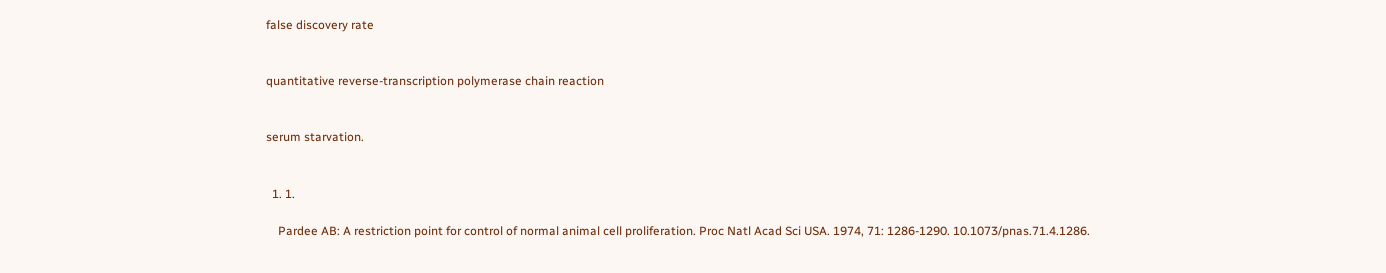false discovery rate


quantitative reverse-transcription polymerase chain reaction


serum starvation.


  1. 1.

    Pardee AB: A restriction point for control of normal animal cell proliferation. Proc Natl Acad Sci USA. 1974, 71: 1286-1290. 10.1073/pnas.71.4.1286.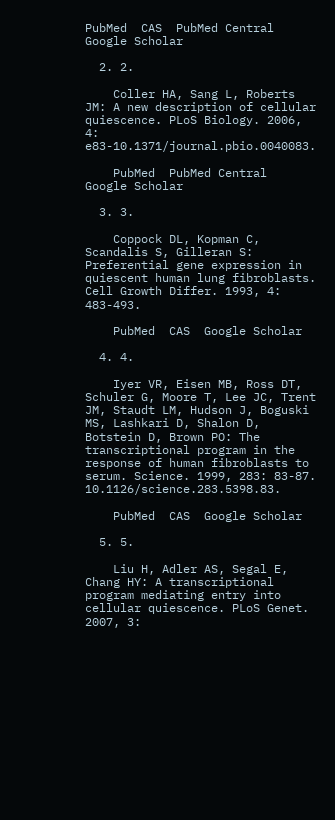PubMed  CAS  PubMed Central  Google Scholar

  2. 2.

    Coller HA, Sang L, Roberts JM: A new description of cellular quiescence. PLoS Biology. 2006, 4: e83-10.1371/journal.pbio.0040083.

    PubMed  PubMed Central  Google Scholar

  3. 3.

    Coppock DL, Kopman C, Scandalis S, Gilleran S: Preferential gene expression in quiescent human lung fibroblasts. Cell Growth Differ. 1993, 4: 483-493.

    PubMed  CAS  Google Scholar

  4. 4.

    Iyer VR, Eisen MB, Ross DT, Schuler G, Moore T, Lee JC, Trent JM, Staudt LM, Hudson J, Boguski MS, Lashkari D, Shalon D, Botstein D, Brown PO: The transcriptional program in the response of human fibroblasts to serum. Science. 1999, 283: 83-87. 10.1126/science.283.5398.83.

    PubMed  CAS  Google Scholar

  5. 5.

    Liu H, Adler AS, Segal E, Chang HY: A transcriptional program mediating entry into cellular quiescence. PLoS Genet. 2007, 3: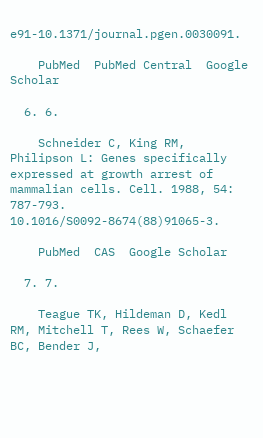e91-10.1371/journal.pgen.0030091.

    PubMed  PubMed Central  Google Scholar

  6. 6.

    Schneider C, King RM, Philipson L: Genes specifically expressed at growth arrest of mammalian cells. Cell. 1988, 54: 787-793. 10.1016/S0092-8674(88)91065-3.

    PubMed  CAS  Google Scholar

  7. 7.

    Teague TK, Hildeman D, Kedl RM, Mitchell T, Rees W, Schaefer BC, Bender J,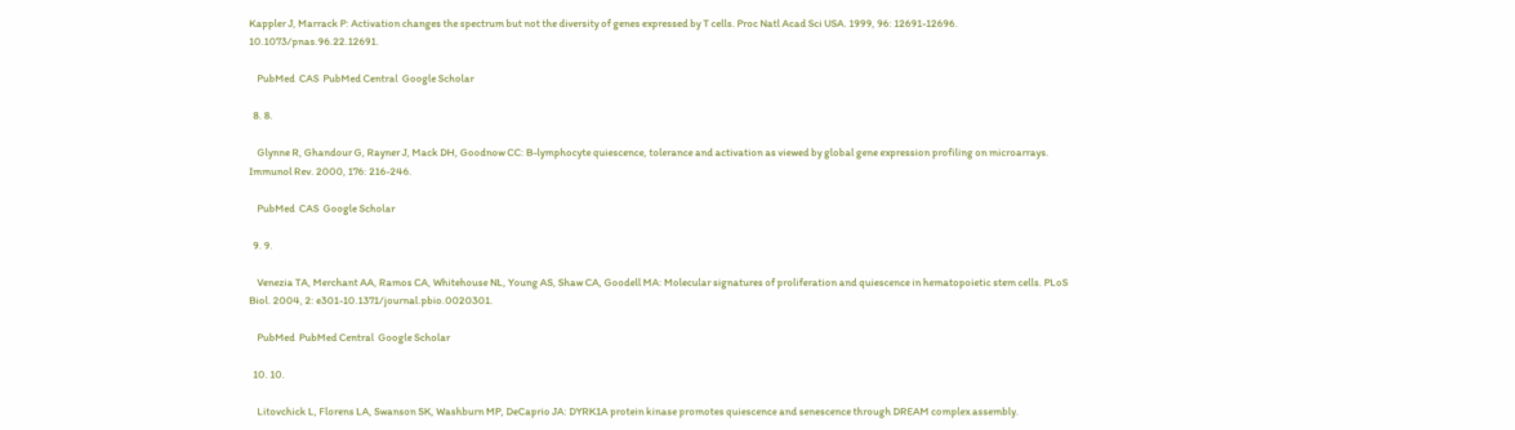Kappler J, Marrack P: Activation changes the spectrum but not the diversity of genes expressed by T cells. Proc Natl Acad Sci USA. 1999, 96: 12691-12696. 10.1073/pnas.96.22.12691.

    PubMed  CAS  PubMed Central  Google Scholar

  8. 8.

    Glynne R, Ghandour G, Rayner J, Mack DH, Goodnow CC: B-lymphocyte quiescence, tolerance and activation as viewed by global gene expression profiling on microarrays. Immunol Rev. 2000, 176: 216-246.

    PubMed  CAS  Google Scholar

  9. 9.

    Venezia TA, Merchant AA, Ramos CA, Whitehouse NL, Young AS, Shaw CA, Goodell MA: Molecular signatures of proliferation and quiescence in hematopoietic stem cells. PLoS Biol. 2004, 2: e301-10.1371/journal.pbio.0020301.

    PubMed  PubMed Central  Google Scholar

  10. 10.

    Litovchick L, Florens LA, Swanson SK, Washburn MP, DeCaprio JA: DYRK1A protein kinase promotes quiescence and senescence through DREAM complex assembly.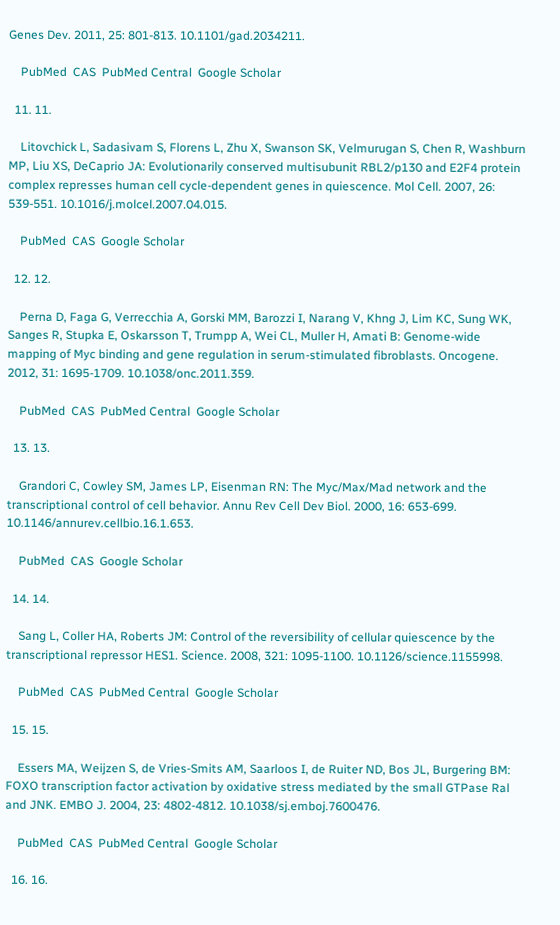Genes Dev. 2011, 25: 801-813. 10.1101/gad.2034211.

    PubMed  CAS  PubMed Central  Google Scholar

  11. 11.

    Litovchick L, Sadasivam S, Florens L, Zhu X, Swanson SK, Velmurugan S, Chen R, Washburn MP, Liu XS, DeCaprio JA: Evolutionarily conserved multisubunit RBL2/p130 and E2F4 protein complex represses human cell cycle-dependent genes in quiescence. Mol Cell. 2007, 26: 539-551. 10.1016/j.molcel.2007.04.015.

    PubMed  CAS  Google Scholar

  12. 12.

    Perna D, Faga G, Verrecchia A, Gorski MM, Barozzi I, Narang V, Khng J, Lim KC, Sung WK, Sanges R, Stupka E, Oskarsson T, Trumpp A, Wei CL, Muller H, Amati B: Genome-wide mapping of Myc binding and gene regulation in serum-stimulated fibroblasts. Oncogene. 2012, 31: 1695-1709. 10.1038/onc.2011.359.

    PubMed  CAS  PubMed Central  Google Scholar

  13. 13.

    Grandori C, Cowley SM, James LP, Eisenman RN: The Myc/Max/Mad network and the transcriptional control of cell behavior. Annu Rev Cell Dev Biol. 2000, 16: 653-699. 10.1146/annurev.cellbio.16.1.653.

    PubMed  CAS  Google Scholar

  14. 14.

    Sang L, Coller HA, Roberts JM: Control of the reversibility of cellular quiescence by the transcriptional repressor HES1. Science. 2008, 321: 1095-1100. 10.1126/science.1155998.

    PubMed  CAS  PubMed Central  Google Scholar

  15. 15.

    Essers MA, Weijzen S, de Vries-Smits AM, Saarloos I, de Ruiter ND, Bos JL, Burgering BM: FOXO transcription factor activation by oxidative stress mediated by the small GTPase Ral and JNK. EMBO J. 2004, 23: 4802-4812. 10.1038/sj.emboj.7600476.

    PubMed  CAS  PubMed Central  Google Scholar

  16. 16.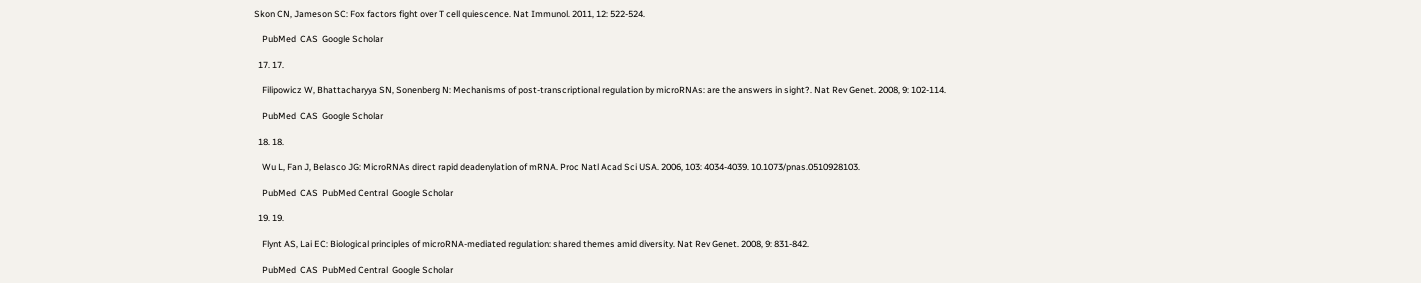Skon CN, Jameson SC: Fox factors fight over T cell quiescence. Nat Immunol. 2011, 12: 522-524.

    PubMed  CAS  Google Scholar

  17. 17.

    Filipowicz W, Bhattacharyya SN, Sonenberg N: Mechanisms of post-transcriptional regulation by microRNAs: are the answers in sight?. Nat Rev Genet. 2008, 9: 102-114.

    PubMed  CAS  Google Scholar

  18. 18.

    Wu L, Fan J, Belasco JG: MicroRNAs direct rapid deadenylation of mRNA. Proc Natl Acad Sci USA. 2006, 103: 4034-4039. 10.1073/pnas.0510928103.

    PubMed  CAS  PubMed Central  Google Scholar

  19. 19.

    Flynt AS, Lai EC: Biological principles of microRNA-mediated regulation: shared themes amid diversity. Nat Rev Genet. 2008, 9: 831-842.

    PubMed  CAS  PubMed Central  Google Scholar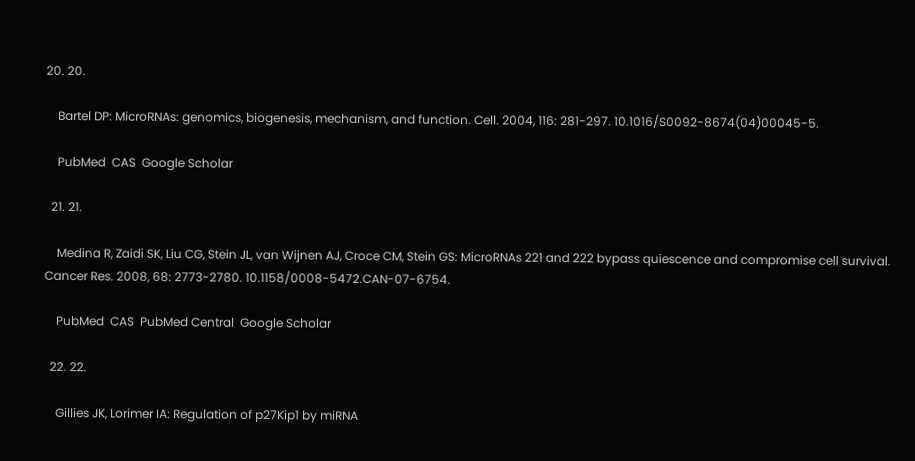20. 20.

    Bartel DP: MicroRNAs: genomics, biogenesis, mechanism, and function. Cell. 2004, 116: 281-297. 10.1016/S0092-8674(04)00045-5.

    PubMed  CAS  Google Scholar

  21. 21.

    Medina R, Zaidi SK, Liu CG, Stein JL, van Wijnen AJ, Croce CM, Stein GS: MicroRNAs 221 and 222 bypass quiescence and compromise cell survival. Cancer Res. 2008, 68: 2773-2780. 10.1158/0008-5472.CAN-07-6754.

    PubMed  CAS  PubMed Central  Google Scholar

  22. 22.

    Gillies JK, Lorimer IA: Regulation of p27Kip1 by miRNA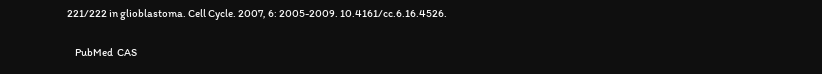221/222 in glioblastoma. Cell Cycle. 2007, 6: 2005-2009. 10.4161/cc.6.16.4526.

    PubMed  CAS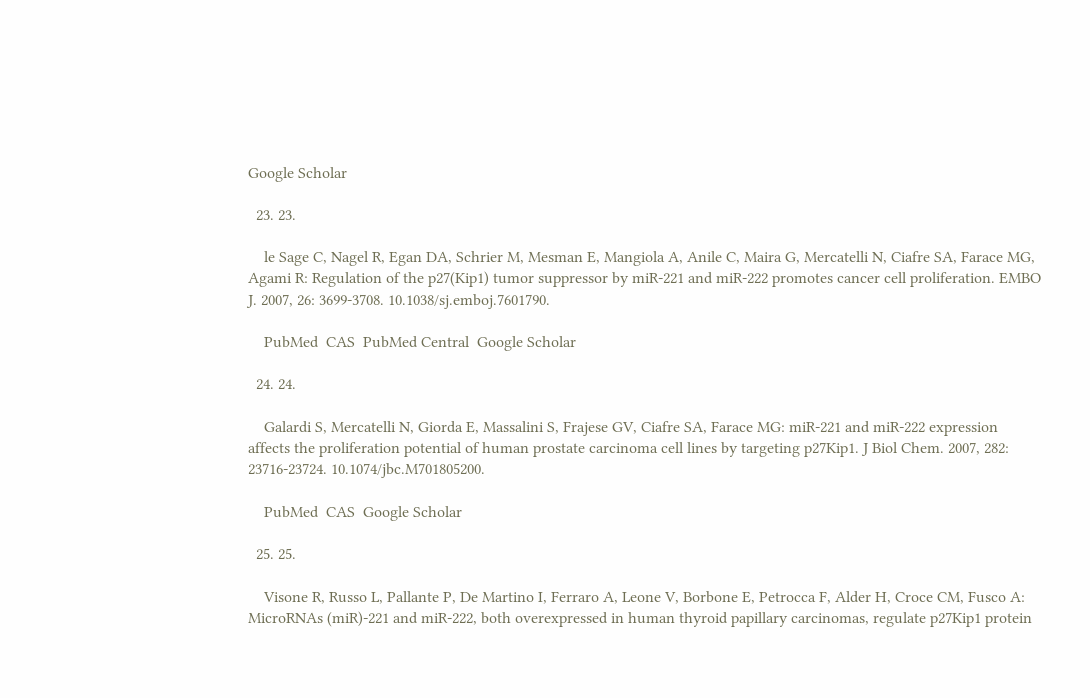Google Scholar

  23. 23.

    le Sage C, Nagel R, Egan DA, Schrier M, Mesman E, Mangiola A, Anile C, Maira G, Mercatelli N, Ciafre SA, Farace MG, Agami R: Regulation of the p27(Kip1) tumor suppressor by miR-221 and miR-222 promotes cancer cell proliferation. EMBO J. 2007, 26: 3699-3708. 10.1038/sj.emboj.7601790.

    PubMed  CAS  PubMed Central  Google Scholar

  24. 24.

    Galardi S, Mercatelli N, Giorda E, Massalini S, Frajese GV, Ciafre SA, Farace MG: miR-221 and miR-222 expression affects the proliferation potential of human prostate carcinoma cell lines by targeting p27Kip1. J Biol Chem. 2007, 282: 23716-23724. 10.1074/jbc.M701805200.

    PubMed  CAS  Google Scholar

  25. 25.

    Visone R, Russo L, Pallante P, De Martino I, Ferraro A, Leone V, Borbone E, Petrocca F, Alder H, Croce CM, Fusco A: MicroRNAs (miR)-221 and miR-222, both overexpressed in human thyroid papillary carcinomas, regulate p27Kip1 protein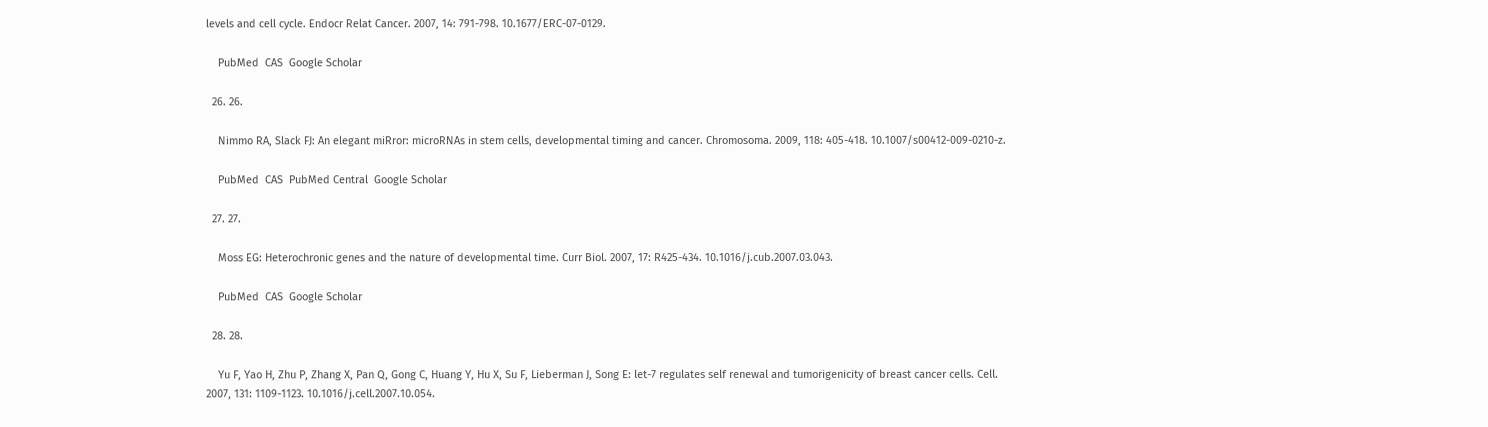levels and cell cycle. Endocr Relat Cancer. 2007, 14: 791-798. 10.1677/ERC-07-0129.

    PubMed  CAS  Google Scholar

  26. 26.

    Nimmo RA, Slack FJ: An elegant miRror: microRNAs in stem cells, developmental timing and cancer. Chromosoma. 2009, 118: 405-418. 10.1007/s00412-009-0210-z.

    PubMed  CAS  PubMed Central  Google Scholar

  27. 27.

    Moss EG: Heterochronic genes and the nature of developmental time. Curr Biol. 2007, 17: R425-434. 10.1016/j.cub.2007.03.043.

    PubMed  CAS  Google Scholar

  28. 28.

    Yu F, Yao H, Zhu P, Zhang X, Pan Q, Gong C, Huang Y, Hu X, Su F, Lieberman J, Song E: let-7 regulates self renewal and tumorigenicity of breast cancer cells. Cell. 2007, 131: 1109-1123. 10.1016/j.cell.2007.10.054.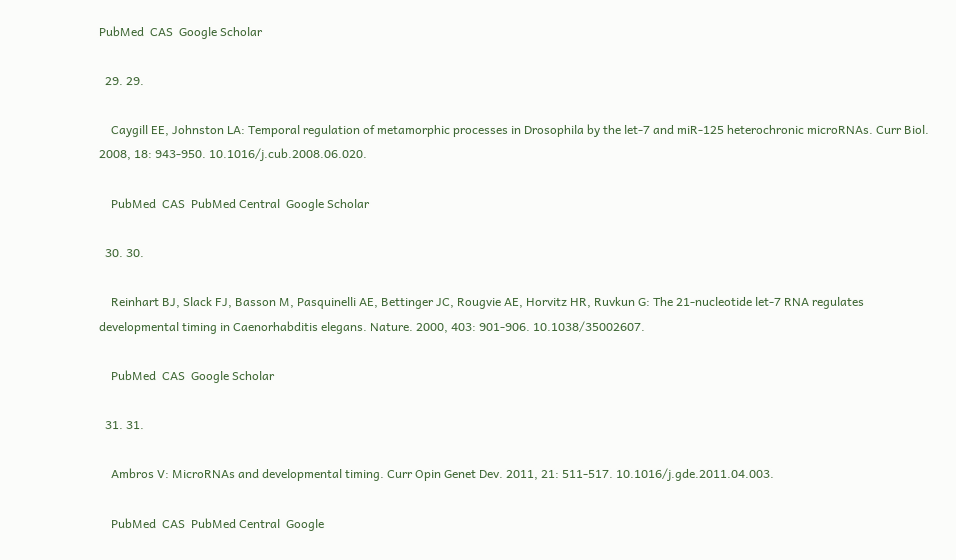PubMed  CAS  Google Scholar

  29. 29.

    Caygill EE, Johnston LA: Temporal regulation of metamorphic processes in Drosophila by the let-7 and miR-125 heterochronic microRNAs. Curr Biol. 2008, 18: 943-950. 10.1016/j.cub.2008.06.020.

    PubMed  CAS  PubMed Central  Google Scholar

  30. 30.

    Reinhart BJ, Slack FJ, Basson M, Pasquinelli AE, Bettinger JC, Rougvie AE, Horvitz HR, Ruvkun G: The 21-nucleotide let-7 RNA regulates developmental timing in Caenorhabditis elegans. Nature. 2000, 403: 901-906. 10.1038/35002607.

    PubMed  CAS  Google Scholar

  31. 31.

    Ambros V: MicroRNAs and developmental timing. Curr Opin Genet Dev. 2011, 21: 511-517. 10.1016/j.gde.2011.04.003.

    PubMed  CAS  PubMed Central  Google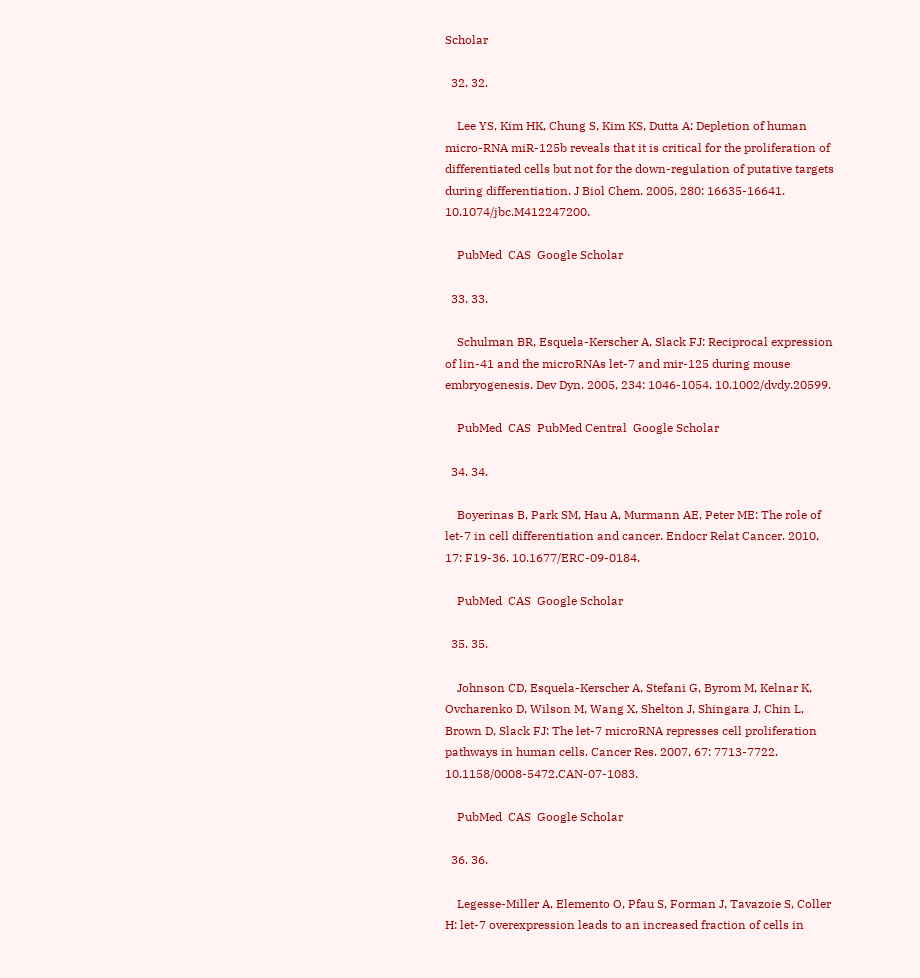Scholar

  32. 32.

    Lee YS, Kim HK, Chung S, Kim KS, Dutta A: Depletion of human micro-RNA miR-125b reveals that it is critical for the proliferation of differentiated cells but not for the down-regulation of putative targets during differentiation. J Biol Chem. 2005, 280: 16635-16641. 10.1074/jbc.M412247200.

    PubMed  CAS  Google Scholar

  33. 33.

    Schulman BR, Esquela-Kerscher A, Slack FJ: Reciprocal expression of lin-41 and the microRNAs let-7 and mir-125 during mouse embryogenesis. Dev Dyn. 2005, 234: 1046-1054. 10.1002/dvdy.20599.

    PubMed  CAS  PubMed Central  Google Scholar

  34. 34.

    Boyerinas B, Park SM, Hau A, Murmann AE, Peter ME: The role of let-7 in cell differentiation and cancer. Endocr Relat Cancer. 2010, 17: F19-36. 10.1677/ERC-09-0184.

    PubMed  CAS  Google Scholar

  35. 35.

    Johnson CD, Esquela-Kerscher A, Stefani G, Byrom M, Kelnar K, Ovcharenko D, Wilson M, Wang X, Shelton J, Shingara J, Chin L, Brown D, Slack FJ: The let-7 microRNA represses cell proliferation pathways in human cells. Cancer Res. 2007, 67: 7713-7722. 10.1158/0008-5472.CAN-07-1083.

    PubMed  CAS  Google Scholar

  36. 36.

    Legesse-Miller A, Elemento O, Pfau S, Forman J, Tavazoie S, Coller H: let-7 overexpression leads to an increased fraction of cells in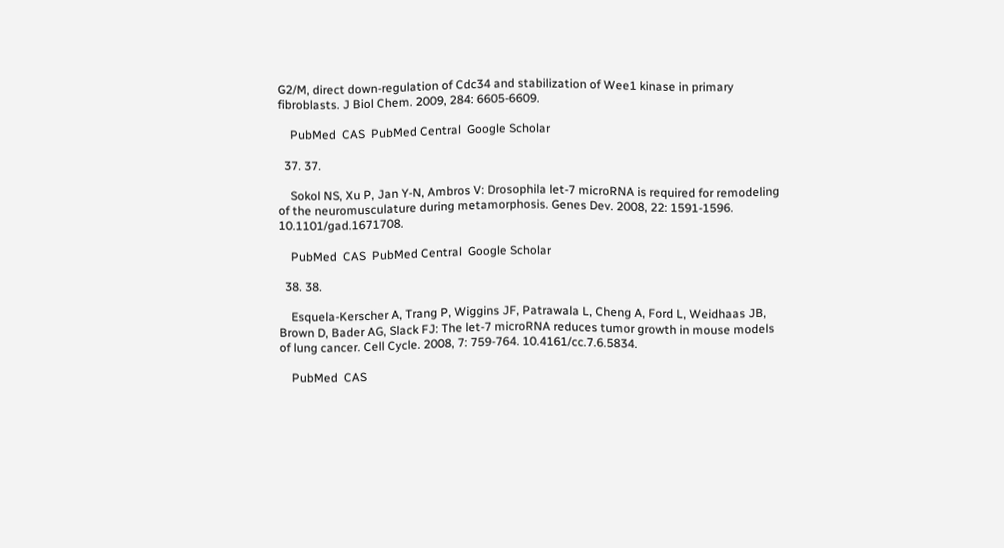G2/M, direct down-regulation of Cdc34 and stabilization of Wee1 kinase in primary fibroblasts. J Biol Chem. 2009, 284: 6605-6609.

    PubMed  CAS  PubMed Central  Google Scholar

  37. 37.

    Sokol NS, Xu P, Jan Y-N, Ambros V: Drosophila let-7 microRNA is required for remodeling of the neuromusculature during metamorphosis. Genes Dev. 2008, 22: 1591-1596. 10.1101/gad.1671708.

    PubMed  CAS  PubMed Central  Google Scholar

  38. 38.

    Esquela-Kerscher A, Trang P, Wiggins JF, Patrawala L, Cheng A, Ford L, Weidhaas JB, Brown D, Bader AG, Slack FJ: The let-7 microRNA reduces tumor growth in mouse models of lung cancer. Cell Cycle. 2008, 7: 759-764. 10.4161/cc.7.6.5834.

    PubMed  CAS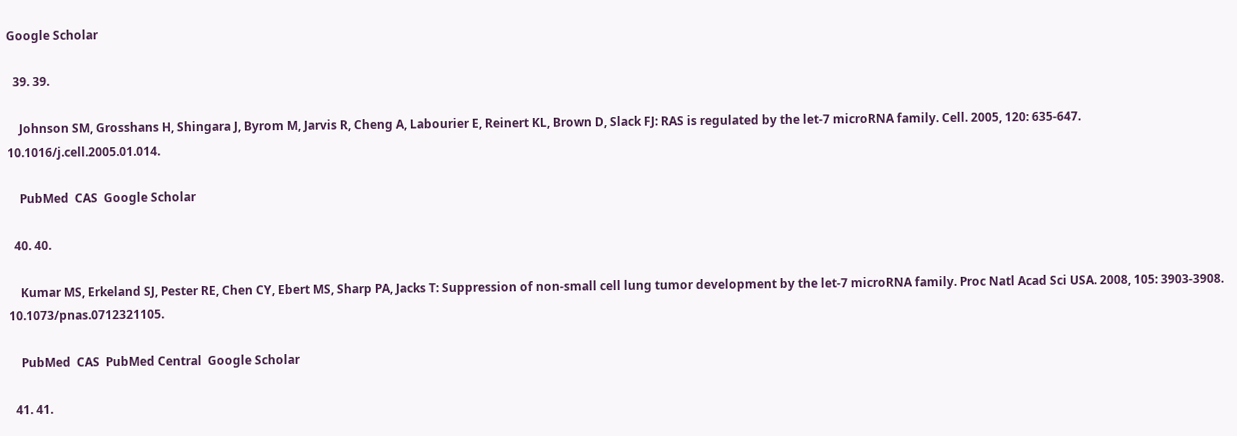Google Scholar

  39. 39.

    Johnson SM, Grosshans H, Shingara J, Byrom M, Jarvis R, Cheng A, Labourier E, Reinert KL, Brown D, Slack FJ: RAS is regulated by the let-7 microRNA family. Cell. 2005, 120: 635-647. 10.1016/j.cell.2005.01.014.

    PubMed  CAS  Google Scholar

  40. 40.

    Kumar MS, Erkeland SJ, Pester RE, Chen CY, Ebert MS, Sharp PA, Jacks T: Suppression of non-small cell lung tumor development by the let-7 microRNA family. Proc Natl Acad Sci USA. 2008, 105: 3903-3908. 10.1073/pnas.0712321105.

    PubMed  CAS  PubMed Central  Google Scholar

  41. 41.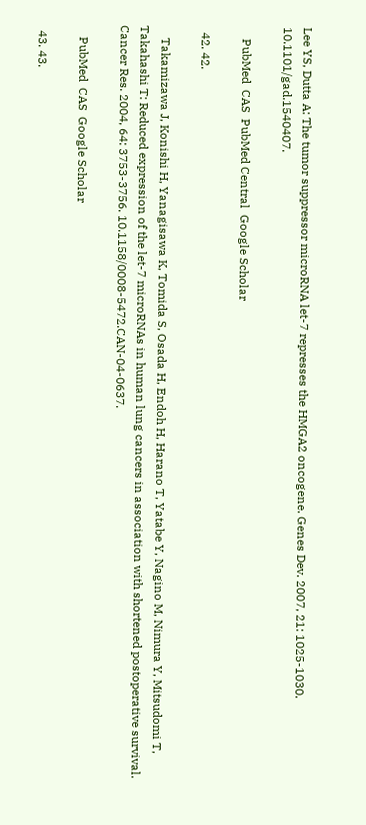Lee YS, Dutta A: The tumor suppressor microRNA let-7 represses the HMGA2 oncogene. Genes Dev. 2007, 21: 1025-1030. 10.1101/gad.1540407.

    PubMed  CAS  PubMed Central  Google Scholar

  42. 42.

    Takamizawa J, Konishi H, Yanagisawa K, Tomida S, Osada H, Endoh H, Harano T, Yatabe Y, Nagino M, Nimura Y, Mitsudomi T, Takahashi T: Reduced expression of the let-7 microRNAs in human lung cancers in association with shortened postoperative survival. Cancer Res. 2004, 64: 3753-3756. 10.1158/0008-5472.CAN-04-0637.

    PubMed  CAS  Google Scholar

  43. 43.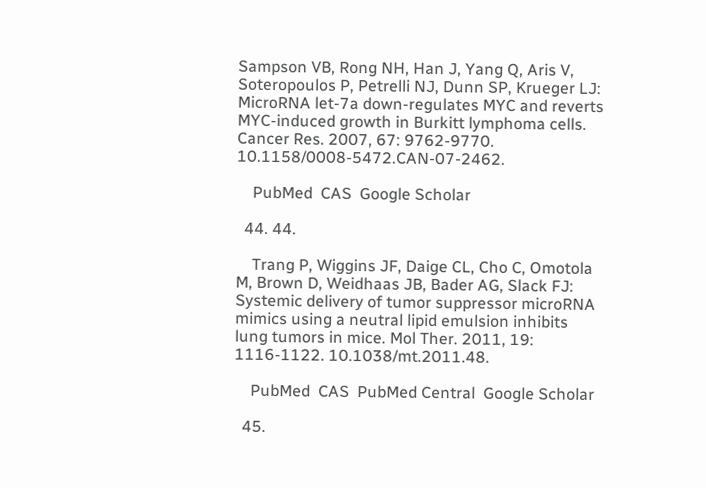Sampson VB, Rong NH, Han J, Yang Q, Aris V, Soteropoulos P, Petrelli NJ, Dunn SP, Krueger LJ: MicroRNA let-7a down-regulates MYC and reverts MYC-induced growth in Burkitt lymphoma cells. Cancer Res. 2007, 67: 9762-9770. 10.1158/0008-5472.CAN-07-2462.

    PubMed  CAS  Google Scholar

  44. 44.

    Trang P, Wiggins JF, Daige CL, Cho C, Omotola M, Brown D, Weidhaas JB, Bader AG, Slack FJ: Systemic delivery of tumor suppressor microRNA mimics using a neutral lipid emulsion inhibits lung tumors in mice. Mol Ther. 2011, 19: 1116-1122. 10.1038/mt.2011.48.

    PubMed  CAS  PubMed Central  Google Scholar

  45.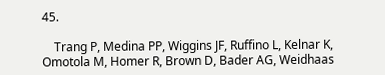45.

    Trang P, Medina PP, Wiggins JF, Ruffino L, Kelnar K, Omotola M, Homer R, Brown D, Bader AG, Weidhaas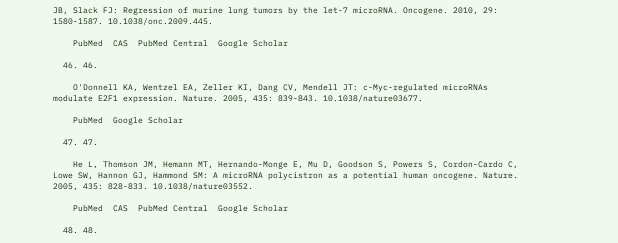JB, Slack FJ: Regression of murine lung tumors by the let-7 microRNA. Oncogene. 2010, 29: 1580-1587. 10.1038/onc.2009.445.

    PubMed  CAS  PubMed Central  Google Scholar

  46. 46.

    O'Donnell KA, Wentzel EA, Zeller KI, Dang CV, Mendell JT: c-Myc-regulated microRNAs modulate E2F1 expression. Nature. 2005, 435: 839-843. 10.1038/nature03677.

    PubMed  Google Scholar

  47. 47.

    He L, Thomson JM, Hemann MT, Hernando-Monge E, Mu D, Goodson S, Powers S, Cordon-Cardo C, Lowe SW, Hannon GJ, Hammond SM: A microRNA polycistron as a potential human oncogene. Nature. 2005, 435: 828-833. 10.1038/nature03552.

    PubMed  CAS  PubMed Central  Google Scholar

  48. 48.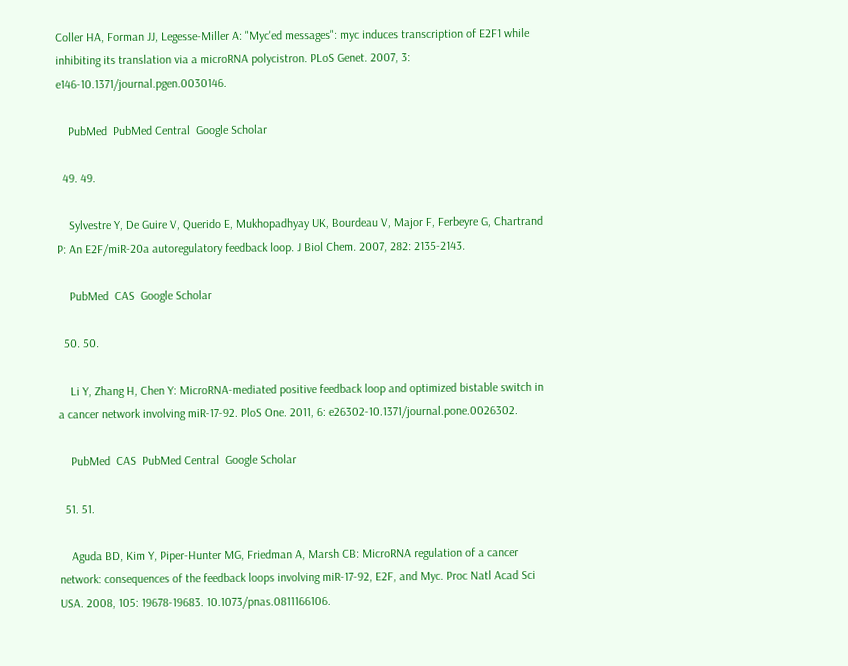Coller HA, Forman JJ, Legesse-Miller A: "Myc'ed messages": myc induces transcription of E2F1 while inhibiting its translation via a microRNA polycistron. PLoS Genet. 2007, 3: e146-10.1371/journal.pgen.0030146.

    PubMed  PubMed Central  Google Scholar

  49. 49.

    Sylvestre Y, De Guire V, Querido E, Mukhopadhyay UK, Bourdeau V, Major F, Ferbeyre G, Chartrand P: An E2F/miR-20a autoregulatory feedback loop. J Biol Chem. 2007, 282: 2135-2143.

    PubMed  CAS  Google Scholar

  50. 50.

    Li Y, Zhang H, Chen Y: MicroRNA-mediated positive feedback loop and optimized bistable switch in a cancer network involving miR-17-92. PloS One. 2011, 6: e26302-10.1371/journal.pone.0026302.

    PubMed  CAS  PubMed Central  Google Scholar

  51. 51.

    Aguda BD, Kim Y, Piper-Hunter MG, Friedman A, Marsh CB: MicroRNA regulation of a cancer network: consequences of the feedback loops involving miR-17-92, E2F, and Myc. Proc Natl Acad Sci USA. 2008, 105: 19678-19683. 10.1073/pnas.0811166106.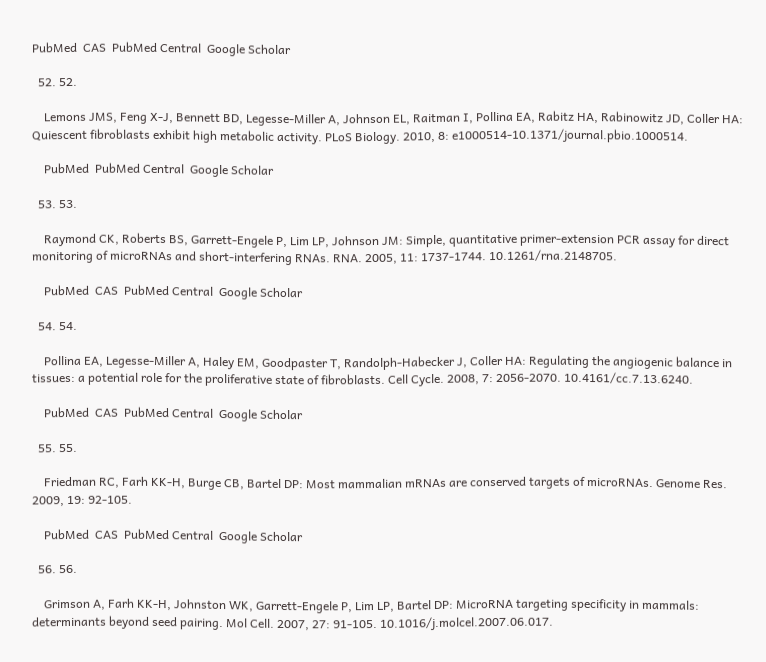PubMed  CAS  PubMed Central  Google Scholar

  52. 52.

    Lemons JMS, Feng X-J, Bennett BD, Legesse-Miller A, Johnson EL, Raitman I, Pollina EA, Rabitz HA, Rabinowitz JD, Coller HA: Quiescent fibroblasts exhibit high metabolic activity. PLoS Biology. 2010, 8: e1000514-10.1371/journal.pbio.1000514.

    PubMed  PubMed Central  Google Scholar

  53. 53.

    Raymond CK, Roberts BS, Garrett-Engele P, Lim LP, Johnson JM: Simple, quantitative primer-extension PCR assay for direct monitoring of microRNAs and short-interfering RNAs. RNA. 2005, 11: 1737-1744. 10.1261/rna.2148705.

    PubMed  CAS  PubMed Central  Google Scholar

  54. 54.

    Pollina EA, Legesse-Miller A, Haley EM, Goodpaster T, Randolph-Habecker J, Coller HA: Regulating the angiogenic balance in tissues: a potential role for the proliferative state of fibroblasts. Cell Cycle. 2008, 7: 2056-2070. 10.4161/cc.7.13.6240.

    PubMed  CAS  PubMed Central  Google Scholar

  55. 55.

    Friedman RC, Farh KK-H, Burge CB, Bartel DP: Most mammalian mRNAs are conserved targets of microRNAs. Genome Res. 2009, 19: 92-105.

    PubMed  CAS  PubMed Central  Google Scholar

  56. 56.

    Grimson A, Farh KK-H, Johnston WK, Garrett-Engele P, Lim LP, Bartel DP: MicroRNA targeting specificity in mammals: determinants beyond seed pairing. Mol Cell. 2007, 27: 91-105. 10.1016/j.molcel.2007.06.017.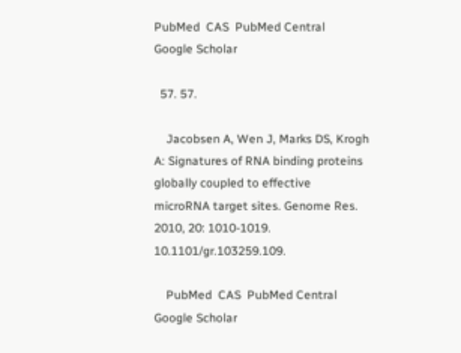PubMed  CAS  PubMed Central  Google Scholar

  57. 57.

    Jacobsen A, Wen J, Marks DS, Krogh A: Signatures of RNA binding proteins globally coupled to effective microRNA target sites. Genome Res. 2010, 20: 1010-1019. 10.1101/gr.103259.109.

    PubMed  CAS  PubMed Central  Google Scholar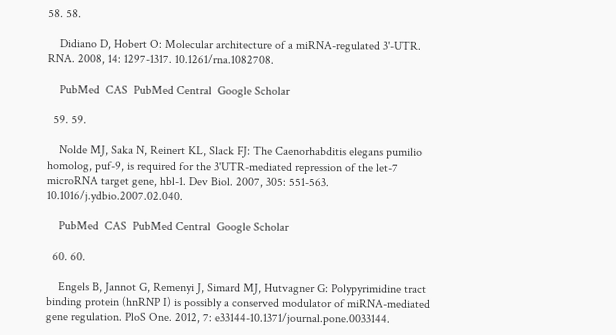58. 58.

    Didiano D, Hobert O: Molecular architecture of a miRNA-regulated 3'-UTR. RNA. 2008, 14: 1297-1317. 10.1261/rna.1082708.

    PubMed  CAS  PubMed Central  Google Scholar

  59. 59.

    Nolde MJ, Saka N, Reinert KL, Slack FJ: The Caenorhabditis elegans pumilio homolog, puf-9, is required for the 3'UTR-mediated repression of the let-7 microRNA target gene, hbl-1. Dev Biol. 2007, 305: 551-563. 10.1016/j.ydbio.2007.02.040.

    PubMed  CAS  PubMed Central  Google Scholar

  60. 60.

    Engels B, Jannot G, Remenyi J, Simard MJ, Hutvagner G: Polypyrimidine tract binding protein (hnRNP I) is possibly a conserved modulator of miRNA-mediated gene regulation. PloS One. 2012, 7: e33144-10.1371/journal.pone.0033144.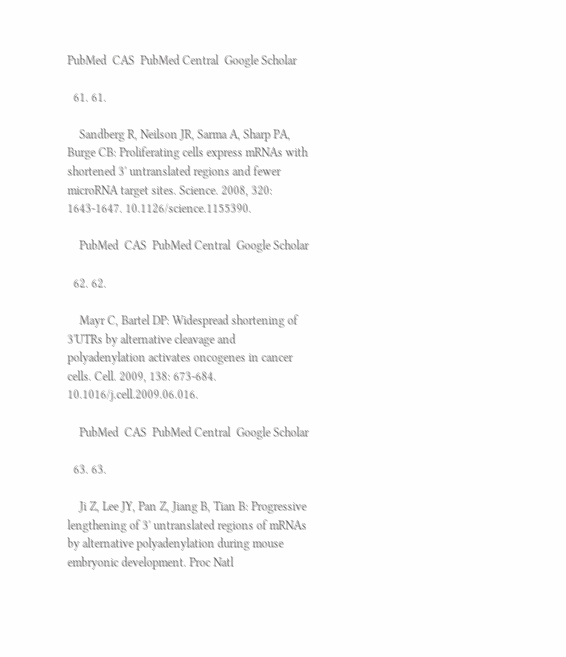PubMed  CAS  PubMed Central  Google Scholar

  61. 61.

    Sandberg R, Neilson JR, Sarma A, Sharp PA, Burge CB: Proliferating cells express mRNAs with shortened 3' untranslated regions and fewer microRNA target sites. Science. 2008, 320: 1643-1647. 10.1126/science.1155390.

    PubMed  CAS  PubMed Central  Google Scholar

  62. 62.

    Mayr C, Bartel DP: Widespread shortening of 3'UTRs by alternative cleavage and polyadenylation activates oncogenes in cancer cells. Cell. 2009, 138: 673-684. 10.1016/j.cell.2009.06.016.

    PubMed  CAS  PubMed Central  Google Scholar

  63. 63.

    Ji Z, Lee JY, Pan Z, Jiang B, Tian B: Progressive lengthening of 3' untranslated regions of mRNAs by alternative polyadenylation during mouse embryonic development. Proc Natl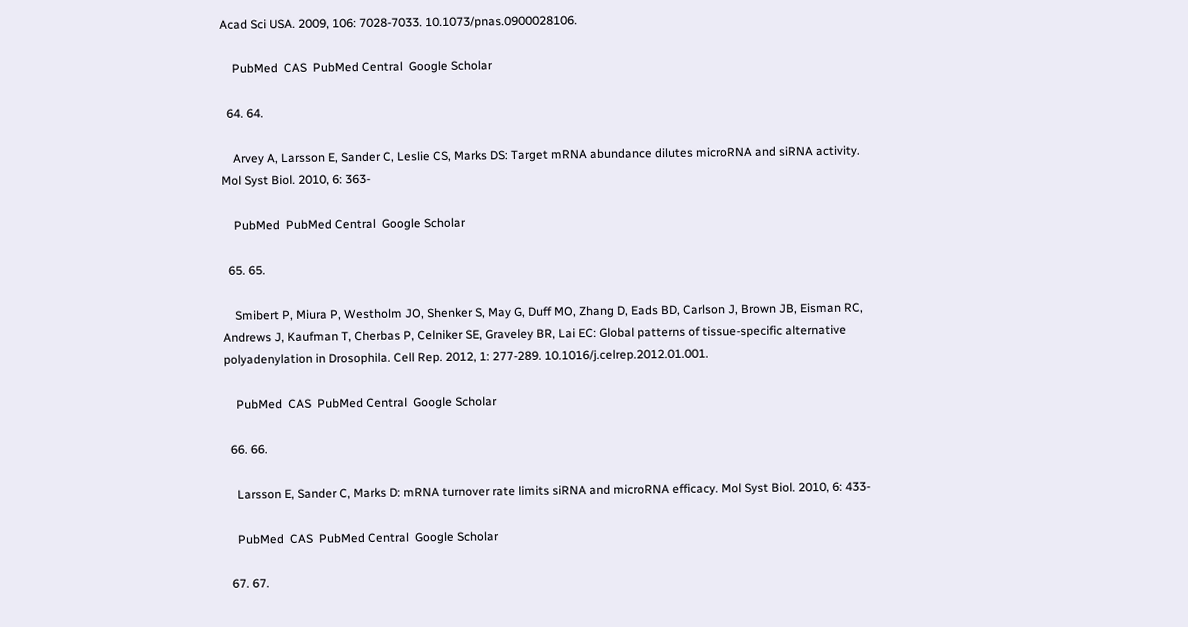Acad Sci USA. 2009, 106: 7028-7033. 10.1073/pnas.0900028106.

    PubMed  CAS  PubMed Central  Google Scholar

  64. 64.

    Arvey A, Larsson E, Sander C, Leslie CS, Marks DS: Target mRNA abundance dilutes microRNA and siRNA activity. Mol Syst Biol. 2010, 6: 363-

    PubMed  PubMed Central  Google Scholar

  65. 65.

    Smibert P, Miura P, Westholm JO, Shenker S, May G, Duff MO, Zhang D, Eads BD, Carlson J, Brown JB, Eisman RC, Andrews J, Kaufman T, Cherbas P, Celniker SE, Graveley BR, Lai EC: Global patterns of tissue-specific alternative polyadenylation in Drosophila. Cell Rep. 2012, 1: 277-289. 10.1016/j.celrep.2012.01.001.

    PubMed  CAS  PubMed Central  Google Scholar

  66. 66.

    Larsson E, Sander C, Marks D: mRNA turnover rate limits siRNA and microRNA efficacy. Mol Syst Biol. 2010, 6: 433-

    PubMed  CAS  PubMed Central  Google Scholar

  67. 67.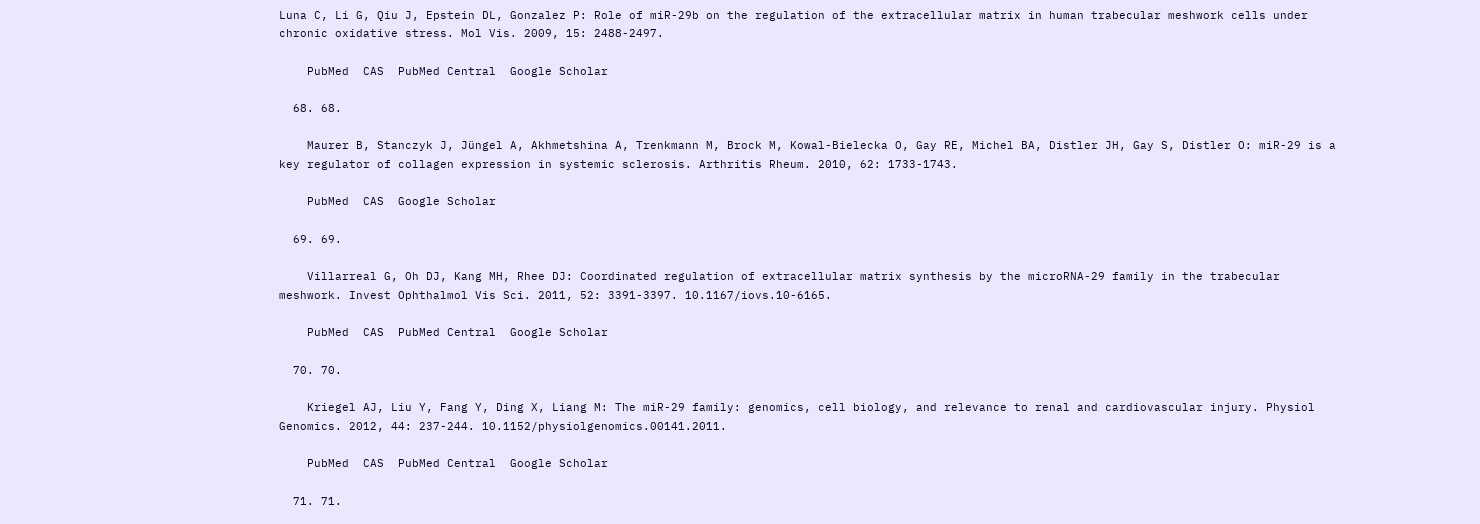Luna C, Li G, Qiu J, Epstein DL, Gonzalez P: Role of miR-29b on the regulation of the extracellular matrix in human trabecular meshwork cells under chronic oxidative stress. Mol Vis. 2009, 15: 2488-2497.

    PubMed  CAS  PubMed Central  Google Scholar

  68. 68.

    Maurer B, Stanczyk J, Jüngel A, Akhmetshina A, Trenkmann M, Brock M, Kowal-Bielecka O, Gay RE, Michel BA, Distler JH, Gay S, Distler O: miR-29 is a key regulator of collagen expression in systemic sclerosis. Arthritis Rheum. 2010, 62: 1733-1743.

    PubMed  CAS  Google Scholar

  69. 69.

    Villarreal G, Oh DJ, Kang MH, Rhee DJ: Coordinated regulation of extracellular matrix synthesis by the microRNA-29 family in the trabecular meshwork. Invest Ophthalmol Vis Sci. 2011, 52: 3391-3397. 10.1167/iovs.10-6165.

    PubMed  CAS  PubMed Central  Google Scholar

  70. 70.

    Kriegel AJ, Liu Y, Fang Y, Ding X, Liang M: The miR-29 family: genomics, cell biology, and relevance to renal and cardiovascular injury. Physiol Genomics. 2012, 44: 237-244. 10.1152/physiolgenomics.00141.2011.

    PubMed  CAS  PubMed Central  Google Scholar

  71. 71.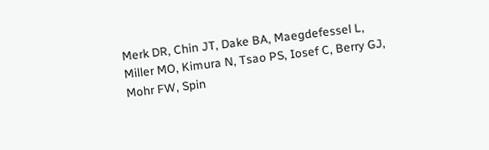Merk DR, Chin JT, Dake BA, Maegdefessel L, Miller MO, Kimura N, Tsao PS, Iosef C, Berry GJ, Mohr FW, Spin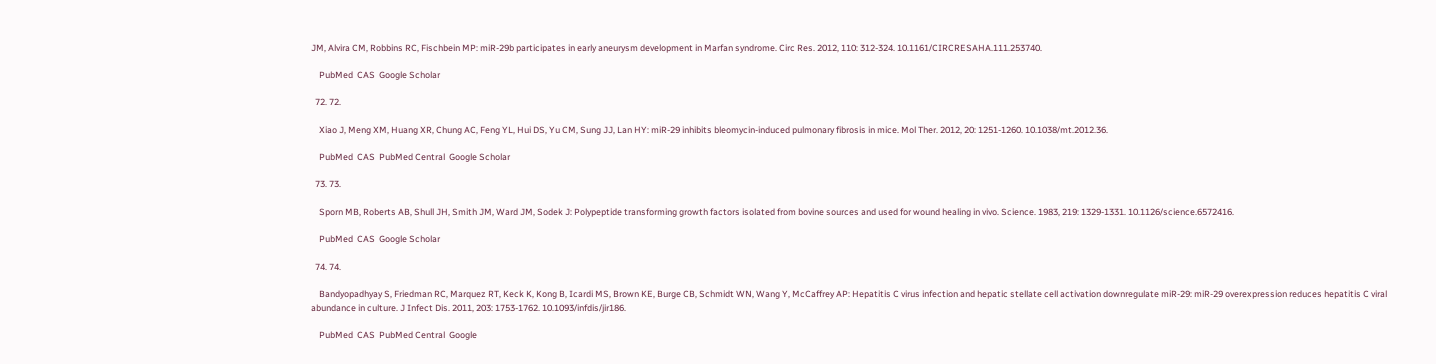JM, Alvira CM, Robbins RC, Fischbein MP: miR-29b participates in early aneurysm development in Marfan syndrome. Circ Res. 2012, 110: 312-324. 10.1161/CIRCRESAHA.111.253740.

    PubMed  CAS  Google Scholar

  72. 72.

    Xiao J, Meng XM, Huang XR, Chung AC, Feng YL, Hui DS, Yu CM, Sung JJ, Lan HY: miR-29 inhibits bleomycin-induced pulmonary fibrosis in mice. Mol Ther. 2012, 20: 1251-1260. 10.1038/mt.2012.36.

    PubMed  CAS  PubMed Central  Google Scholar

  73. 73.

    Sporn MB, Roberts AB, Shull JH, Smith JM, Ward JM, Sodek J: Polypeptide transforming growth factors isolated from bovine sources and used for wound healing in vivo. Science. 1983, 219: 1329-1331. 10.1126/science.6572416.

    PubMed  CAS  Google Scholar

  74. 74.

    Bandyopadhyay S, Friedman RC, Marquez RT, Keck K, Kong B, Icardi MS, Brown KE, Burge CB, Schmidt WN, Wang Y, McCaffrey AP: Hepatitis C virus infection and hepatic stellate cell activation downregulate miR-29: miR-29 overexpression reduces hepatitis C viral abundance in culture. J Infect Dis. 2011, 203: 1753-1762. 10.1093/infdis/jir186.

    PubMed  CAS  PubMed Central  Google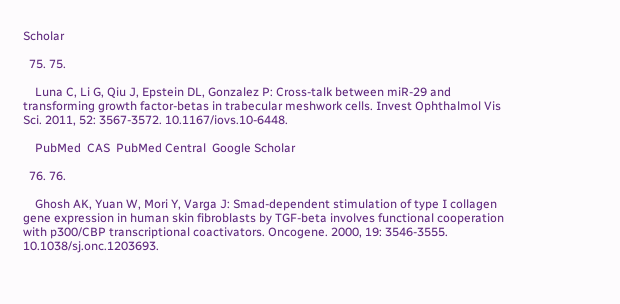Scholar

  75. 75.

    Luna C, Li G, Qiu J, Epstein DL, Gonzalez P: Cross-talk between miR-29 and transforming growth factor-betas in trabecular meshwork cells. Invest Ophthalmol Vis Sci. 2011, 52: 3567-3572. 10.1167/iovs.10-6448.

    PubMed  CAS  PubMed Central  Google Scholar

  76. 76.

    Ghosh AK, Yuan W, Mori Y, Varga J: Smad-dependent stimulation of type I collagen gene expression in human skin fibroblasts by TGF-beta involves functional cooperation with p300/CBP transcriptional coactivators. Oncogene. 2000, 19: 3546-3555. 10.1038/sj.onc.1203693.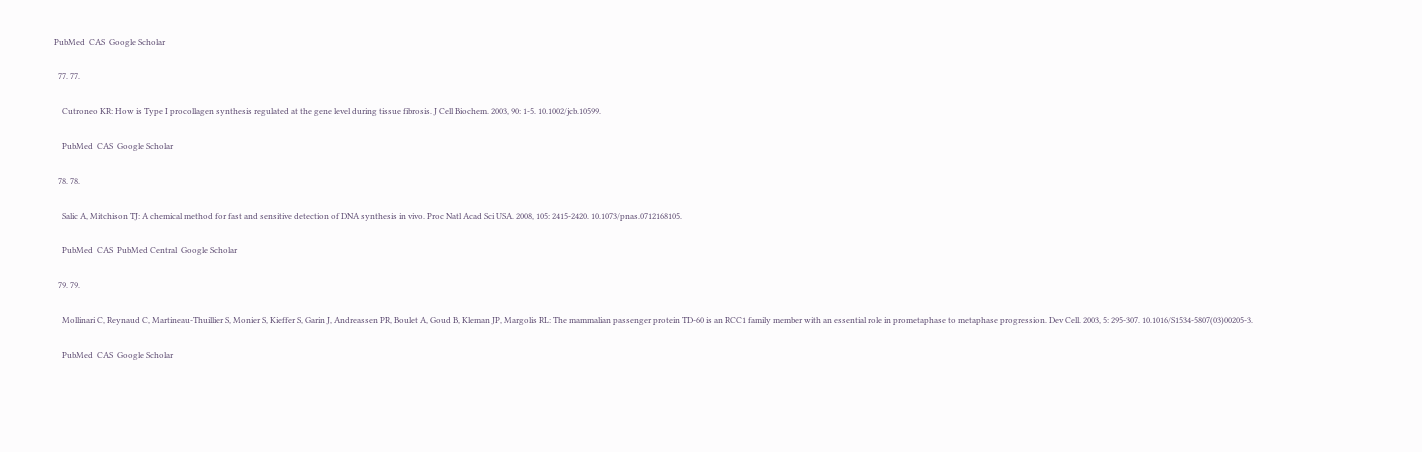PubMed  CAS  Google Scholar

  77. 77.

    Cutroneo KR: How is Type I procollagen synthesis regulated at the gene level during tissue fibrosis. J Cell Biochem. 2003, 90: 1-5. 10.1002/jcb.10599.

    PubMed  CAS  Google Scholar

  78. 78.

    Salic A, Mitchison TJ: A chemical method for fast and sensitive detection of DNA synthesis in vivo. Proc Natl Acad Sci USA. 2008, 105: 2415-2420. 10.1073/pnas.0712168105.

    PubMed  CAS  PubMed Central  Google Scholar

  79. 79.

    Mollinari C, Reynaud C, Martineau-Thuillier S, Monier S, Kieffer S, Garin J, Andreassen PR, Boulet A, Goud B, Kleman JP, Margolis RL: The mammalian passenger protein TD-60 is an RCC1 family member with an essential role in prometaphase to metaphase progression. Dev Cell. 2003, 5: 295-307. 10.1016/S1534-5807(03)00205-3.

    PubMed  CAS  Google Scholar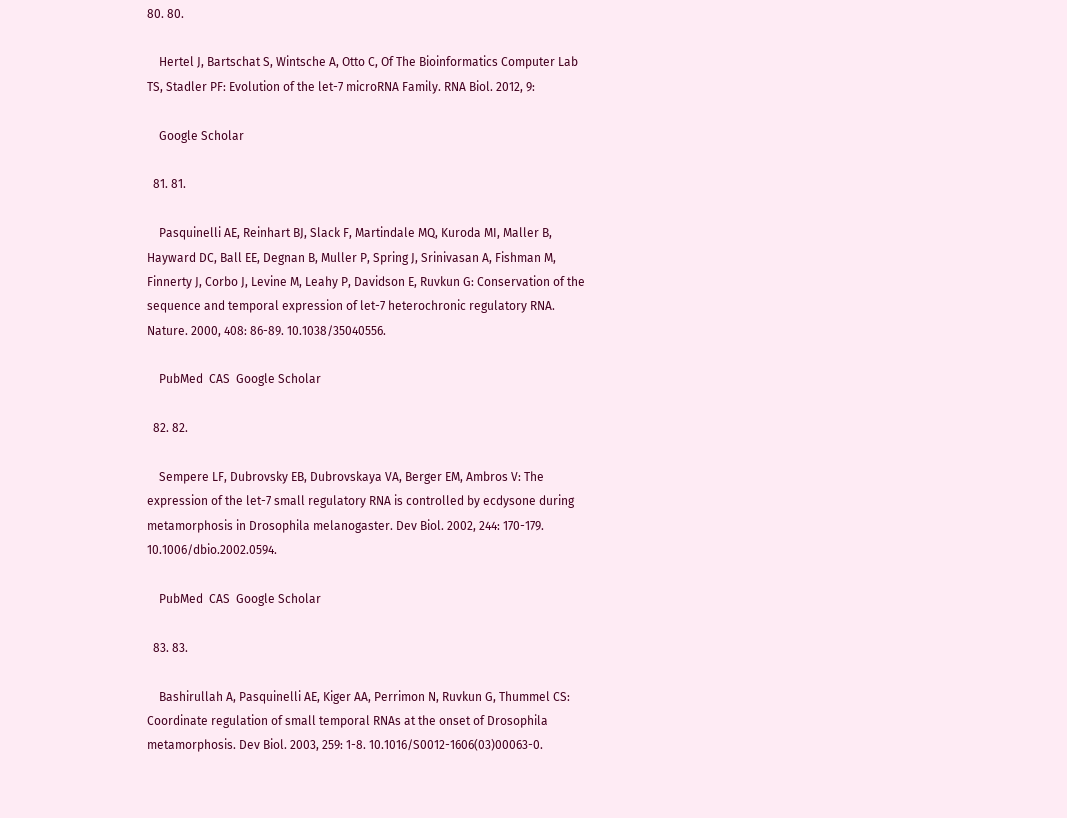80. 80.

    Hertel J, Bartschat S, Wintsche A, Otto C, Of The Bioinformatics Computer Lab TS, Stadler PF: Evolution of the let-7 microRNA Family. RNA Biol. 2012, 9:

    Google Scholar

  81. 81.

    Pasquinelli AE, Reinhart BJ, Slack F, Martindale MQ, Kuroda MI, Maller B, Hayward DC, Ball EE, Degnan B, Muller P, Spring J, Srinivasan A, Fishman M, Finnerty J, Corbo J, Levine M, Leahy P, Davidson E, Ruvkun G: Conservation of the sequence and temporal expression of let-7 heterochronic regulatory RNA. Nature. 2000, 408: 86-89. 10.1038/35040556.

    PubMed  CAS  Google Scholar

  82. 82.

    Sempere LF, Dubrovsky EB, Dubrovskaya VA, Berger EM, Ambros V: The expression of the let-7 small regulatory RNA is controlled by ecdysone during metamorphosis in Drosophila melanogaster. Dev Biol. 2002, 244: 170-179. 10.1006/dbio.2002.0594.

    PubMed  CAS  Google Scholar

  83. 83.

    Bashirullah A, Pasquinelli AE, Kiger AA, Perrimon N, Ruvkun G, Thummel CS: Coordinate regulation of small temporal RNAs at the onset of Drosophila metamorphosis. Dev Biol. 2003, 259: 1-8. 10.1016/S0012-1606(03)00063-0.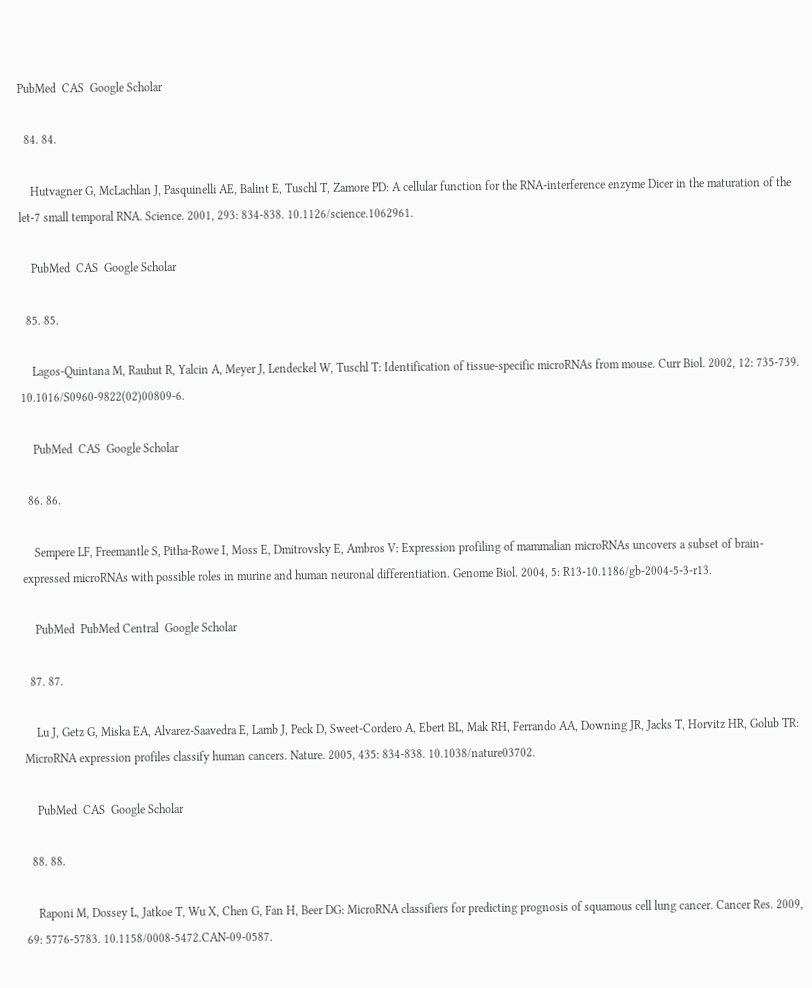PubMed  CAS  Google Scholar

  84. 84.

    Hutvagner G, McLachlan J, Pasquinelli AE, Balint E, Tuschl T, Zamore PD: A cellular function for the RNA-interference enzyme Dicer in the maturation of the let-7 small temporal RNA. Science. 2001, 293: 834-838. 10.1126/science.1062961.

    PubMed  CAS  Google Scholar

  85. 85.

    Lagos-Quintana M, Rauhut R, Yalcin A, Meyer J, Lendeckel W, Tuschl T: Identification of tissue-specific microRNAs from mouse. Curr Biol. 2002, 12: 735-739. 10.1016/S0960-9822(02)00809-6.

    PubMed  CAS  Google Scholar

  86. 86.

    Sempere LF, Freemantle S, Pitha-Rowe I, Moss E, Dmitrovsky E, Ambros V: Expression profiling of mammalian microRNAs uncovers a subset of brain-expressed microRNAs with possible roles in murine and human neuronal differentiation. Genome Biol. 2004, 5: R13-10.1186/gb-2004-5-3-r13.

    PubMed  PubMed Central  Google Scholar

  87. 87.

    Lu J, Getz G, Miska EA, Alvarez-Saavedra E, Lamb J, Peck D, Sweet-Cordero A, Ebert BL, Mak RH, Ferrando AA, Downing JR, Jacks T, Horvitz HR, Golub TR: MicroRNA expression profiles classify human cancers. Nature. 2005, 435: 834-838. 10.1038/nature03702.

    PubMed  CAS  Google Scholar

  88. 88.

    Raponi M, Dossey L, Jatkoe T, Wu X, Chen G, Fan H, Beer DG: MicroRNA classifiers for predicting prognosis of squamous cell lung cancer. Cancer Res. 2009, 69: 5776-5783. 10.1158/0008-5472.CAN-09-0587.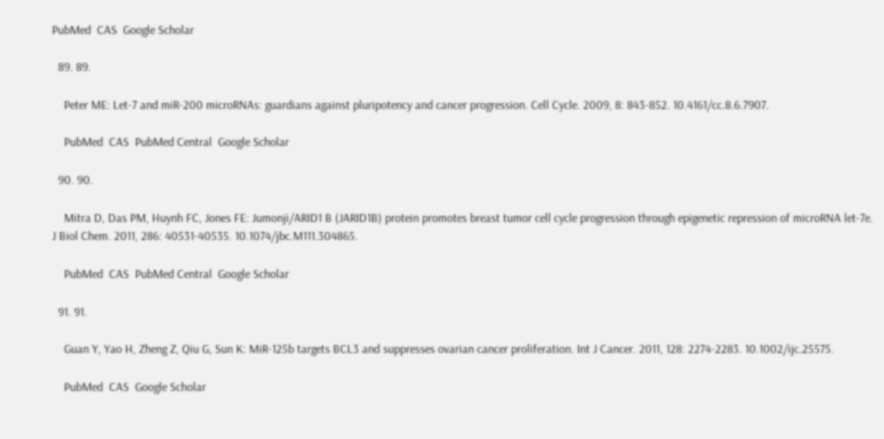PubMed  CAS  Google Scholar

  89. 89.

    Peter ME: Let-7 and miR-200 microRNAs: guardians against pluripotency and cancer progression. Cell Cycle. 2009, 8: 843-852. 10.4161/cc.8.6.7907.

    PubMed  CAS  PubMed Central  Google Scholar

  90. 90.

    Mitra D, Das PM, Huynh FC, Jones FE: Jumonji/ARID1 B (JARID1B) protein promotes breast tumor cell cycle progression through epigenetic repression of microRNA let-7e. J Biol Chem. 2011, 286: 40531-40535. 10.1074/jbc.M111.304865.

    PubMed  CAS  PubMed Central  Google Scholar

  91. 91.

    Guan Y, Yao H, Zheng Z, Qiu G, Sun K: MiR-125b targets BCL3 and suppresses ovarian cancer proliferation. Int J Cancer. 2011, 128: 2274-2283. 10.1002/ijc.25575.

    PubMed  CAS  Google Scholar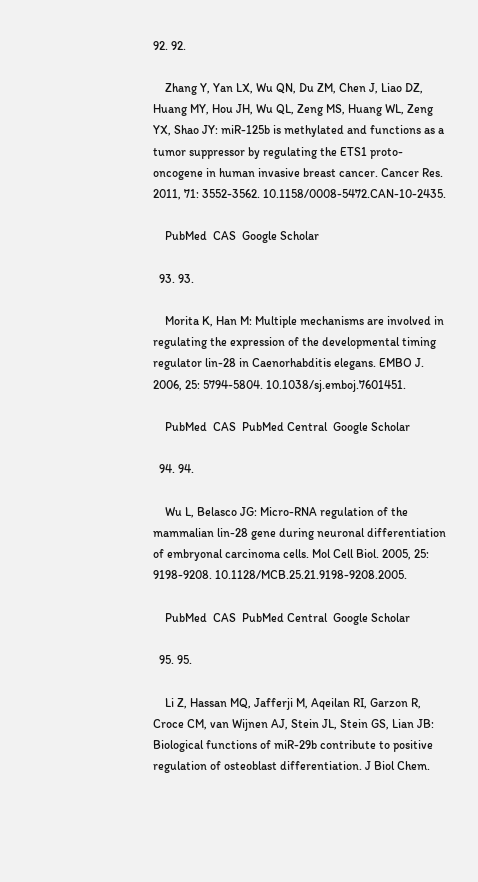92. 92.

    Zhang Y, Yan LX, Wu QN, Du ZM, Chen J, Liao DZ, Huang MY, Hou JH, Wu QL, Zeng MS, Huang WL, Zeng YX, Shao JY: miR-125b is methylated and functions as a tumor suppressor by regulating the ETS1 proto-oncogene in human invasive breast cancer. Cancer Res. 2011, 71: 3552-3562. 10.1158/0008-5472.CAN-10-2435.

    PubMed  CAS  Google Scholar

  93. 93.

    Morita K, Han M: Multiple mechanisms are involved in regulating the expression of the developmental timing regulator lin-28 in Caenorhabditis elegans. EMBO J. 2006, 25: 5794-5804. 10.1038/sj.emboj.7601451.

    PubMed  CAS  PubMed Central  Google Scholar

  94. 94.

    Wu L, Belasco JG: Micro-RNA regulation of the mammalian lin-28 gene during neuronal differentiation of embryonal carcinoma cells. Mol Cell Biol. 2005, 25: 9198-9208. 10.1128/MCB.25.21.9198-9208.2005.

    PubMed  CAS  PubMed Central  Google Scholar

  95. 95.

    Li Z, Hassan MQ, Jafferji M, Aqeilan RI, Garzon R, Croce CM, van Wijnen AJ, Stein JL, Stein GS, Lian JB: Biological functions of miR-29b contribute to positive regulation of osteoblast differentiation. J Biol Chem.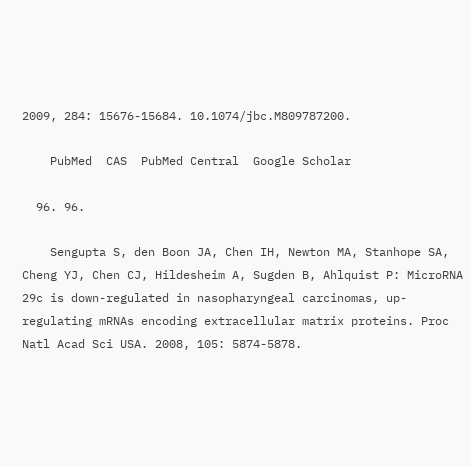2009, 284: 15676-15684. 10.1074/jbc.M809787200.

    PubMed  CAS  PubMed Central  Google Scholar

  96. 96.

    Sengupta S, den Boon JA, Chen IH, Newton MA, Stanhope SA, Cheng YJ, Chen CJ, Hildesheim A, Sugden B, Ahlquist P: MicroRNA 29c is down-regulated in nasopharyngeal carcinomas, up-regulating mRNAs encoding extracellular matrix proteins. Proc Natl Acad Sci USA. 2008, 105: 5874-5878.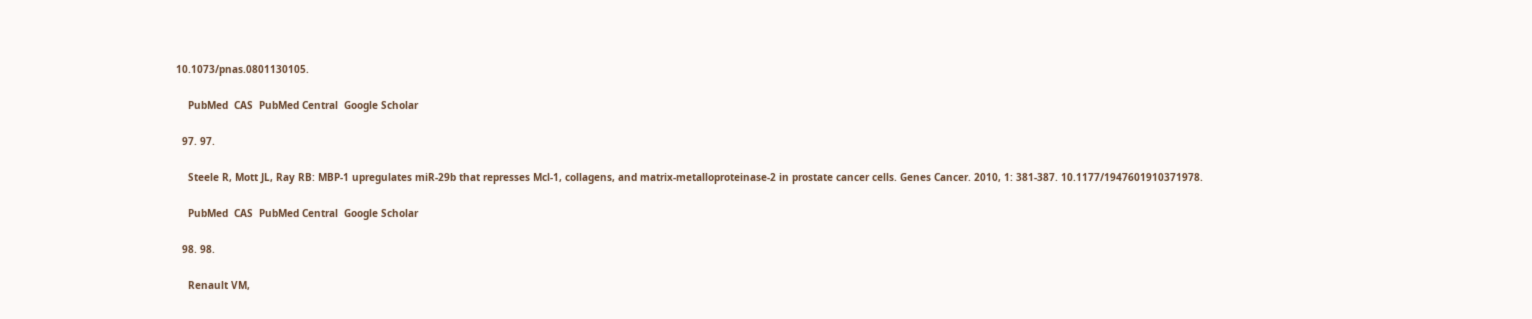10.1073/pnas.0801130105.

    PubMed  CAS  PubMed Central  Google Scholar

  97. 97.

    Steele R, Mott JL, Ray RB: MBP-1 upregulates miR-29b that represses Mcl-1, collagens, and matrix-metalloproteinase-2 in prostate cancer cells. Genes Cancer. 2010, 1: 381-387. 10.1177/1947601910371978.

    PubMed  CAS  PubMed Central  Google Scholar

  98. 98.

    Renault VM,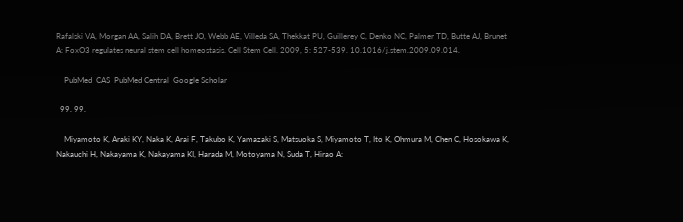Rafalski VA, Morgan AA, Salih DA, Brett JO, Webb AE, Villeda SA, Thekkat PU, Guillerey C, Denko NC, Palmer TD, Butte AJ, Brunet A: FoxO3 regulates neural stem cell homeostasis. Cell Stem Cell. 2009, 5: 527-539. 10.1016/j.stem.2009.09.014.

    PubMed  CAS  PubMed Central  Google Scholar

  99. 99.

    Miyamoto K, Araki KY, Naka K, Arai F, Takubo K, Yamazaki S, Matsuoka S, Miyamoto T, Ito K, Ohmura M, Chen C, Hosokawa K, Nakauchi H, Nakayama K, Nakayama KI, Harada M, Motoyama N, Suda T, Hirao A: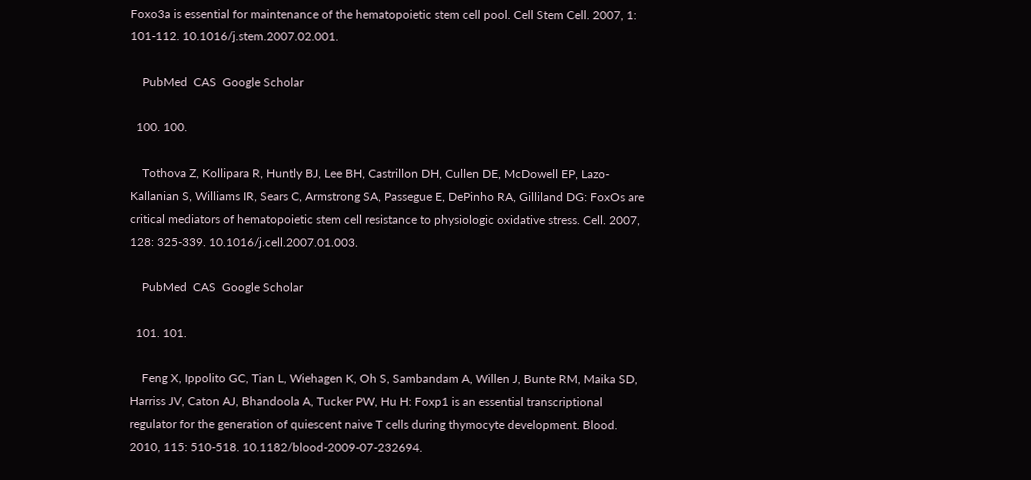Foxo3a is essential for maintenance of the hematopoietic stem cell pool. Cell Stem Cell. 2007, 1: 101-112. 10.1016/j.stem.2007.02.001.

    PubMed  CAS  Google Scholar

  100. 100.

    Tothova Z, Kollipara R, Huntly BJ, Lee BH, Castrillon DH, Cullen DE, McDowell EP, Lazo-Kallanian S, Williams IR, Sears C, Armstrong SA, Passegue E, DePinho RA, Gilliland DG: FoxOs are critical mediators of hematopoietic stem cell resistance to physiologic oxidative stress. Cell. 2007, 128: 325-339. 10.1016/j.cell.2007.01.003.

    PubMed  CAS  Google Scholar

  101. 101.

    Feng X, Ippolito GC, Tian L, Wiehagen K, Oh S, Sambandam A, Willen J, Bunte RM, Maika SD, Harriss JV, Caton AJ, Bhandoola A, Tucker PW, Hu H: Foxp1 is an essential transcriptional regulator for the generation of quiescent naive T cells during thymocyte development. Blood. 2010, 115: 510-518. 10.1182/blood-2009-07-232694.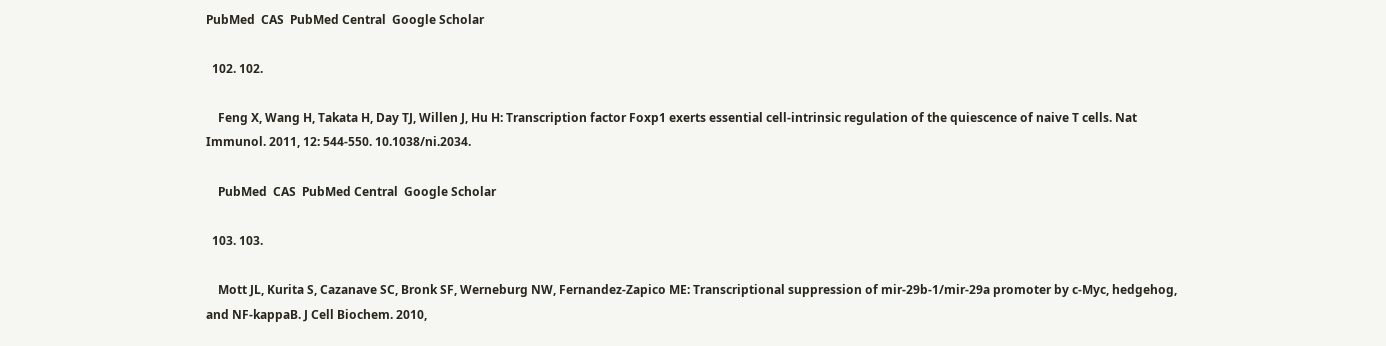PubMed  CAS  PubMed Central  Google Scholar

  102. 102.

    Feng X, Wang H, Takata H, Day TJ, Willen J, Hu H: Transcription factor Foxp1 exerts essential cell-intrinsic regulation of the quiescence of naive T cells. Nat Immunol. 2011, 12: 544-550. 10.1038/ni.2034.

    PubMed  CAS  PubMed Central  Google Scholar

  103. 103.

    Mott JL, Kurita S, Cazanave SC, Bronk SF, Werneburg NW, Fernandez-Zapico ME: Transcriptional suppression of mir-29b-1/mir-29a promoter by c-Myc, hedgehog, and NF-kappaB. J Cell Biochem. 2010,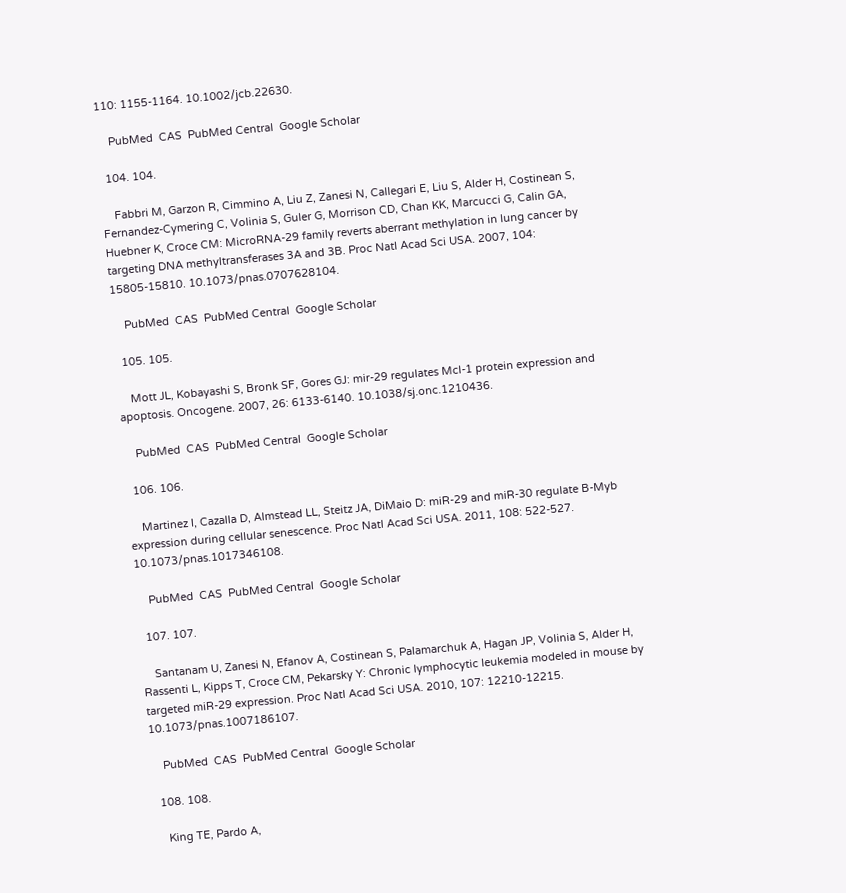110: 1155-1164. 10.1002/jcb.22630.

    PubMed  CAS  PubMed Central  Google Scholar

  104. 104.

    Fabbri M, Garzon R, Cimmino A, Liu Z, Zanesi N, Callegari E, Liu S, Alder H, Costinean S, Fernandez-Cymering C, Volinia S, Guler G, Morrison CD, Chan KK, Marcucci G, Calin GA, Huebner K, Croce CM: MicroRNA-29 family reverts aberrant methylation in lung cancer by targeting DNA methyltransferases 3A and 3B. Proc Natl Acad Sci USA. 2007, 104: 15805-15810. 10.1073/pnas.0707628104.

    PubMed  CAS  PubMed Central  Google Scholar

  105. 105.

    Mott JL, Kobayashi S, Bronk SF, Gores GJ: mir-29 regulates Mcl-1 protein expression and apoptosis. Oncogene. 2007, 26: 6133-6140. 10.1038/sj.onc.1210436.

    PubMed  CAS  PubMed Central  Google Scholar

  106. 106.

    Martinez I, Cazalla D, Almstead LL, Steitz JA, DiMaio D: miR-29 and miR-30 regulate B-Myb expression during cellular senescence. Proc Natl Acad Sci USA. 2011, 108: 522-527. 10.1073/pnas.1017346108.

    PubMed  CAS  PubMed Central  Google Scholar

  107. 107.

    Santanam U, Zanesi N, Efanov A, Costinean S, Palamarchuk A, Hagan JP, Volinia S, Alder H, Rassenti L, Kipps T, Croce CM, Pekarsky Y: Chronic lymphocytic leukemia modeled in mouse by targeted miR-29 expression. Proc Natl Acad Sci USA. 2010, 107: 12210-12215. 10.1073/pnas.1007186107.

    PubMed  CAS  PubMed Central  Google Scholar

  108. 108.

    King TE, Pardo A,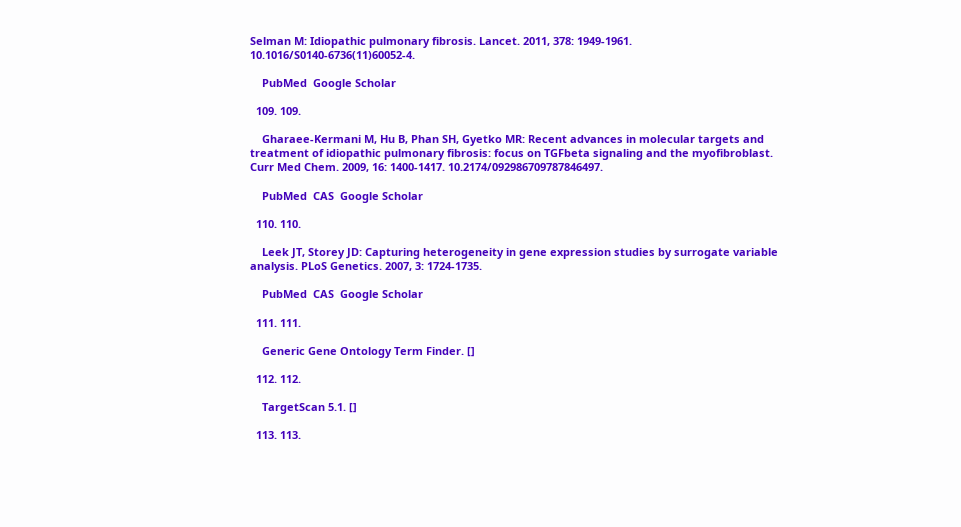Selman M: Idiopathic pulmonary fibrosis. Lancet. 2011, 378: 1949-1961. 10.1016/S0140-6736(11)60052-4.

    PubMed  Google Scholar

  109. 109.

    Gharaee-Kermani M, Hu B, Phan SH, Gyetko MR: Recent advances in molecular targets and treatment of idiopathic pulmonary fibrosis: focus on TGFbeta signaling and the myofibroblast. Curr Med Chem. 2009, 16: 1400-1417. 10.2174/092986709787846497.

    PubMed  CAS  Google Scholar

  110. 110.

    Leek JT, Storey JD: Capturing heterogeneity in gene expression studies by surrogate variable analysis. PLoS Genetics. 2007, 3: 1724-1735.

    PubMed  CAS  Google Scholar

  111. 111.

    Generic Gene Ontology Term Finder. []

  112. 112.

    TargetScan 5.1. []

  113. 113.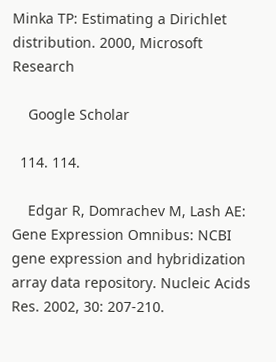Minka TP: Estimating a Dirichlet distribution. 2000, Microsoft Research

    Google Scholar

  114. 114.

    Edgar R, Domrachev M, Lash AE: Gene Expression Omnibus: NCBI gene expression and hybridization array data repository. Nucleic Acids Res. 2002, 30: 207-210.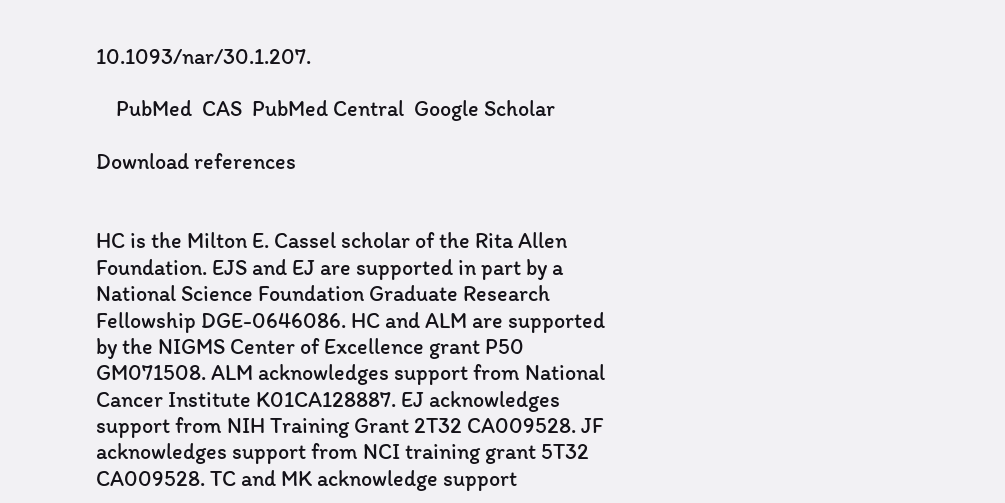10.1093/nar/30.1.207.

    PubMed  CAS  PubMed Central  Google Scholar

Download references


HC is the Milton E. Cassel scholar of the Rita Allen Foundation. EJS and EJ are supported in part by a National Science Foundation Graduate Research Fellowship DGE-0646086. HC and ALM are supported by the NIGMS Center of Excellence grant P50 GM071508. ALM acknowledges support from National Cancer Institute K01CA128887. EJ acknowledges support from NIH Training Grant 2T32 CA009528. JF acknowledges support from NCI training grant 5T32 CA009528. TC and MK acknowledge support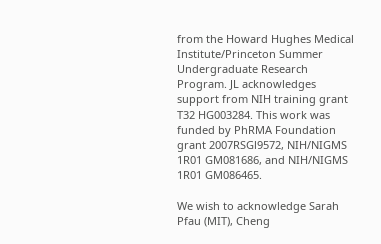from the Howard Hughes Medical Institute/Princeton Summer Undergraduate Research Program. JL acknowledges support from NIH training grant T32 HG003284. This work was funded by PhRMA Foundation grant 2007RSGl9572, NIH/NIGMS 1R01 GM081686, and NIH/NIGMS 1R01 GM086465.

We wish to acknowledge Sarah Pfau (MIT), Cheng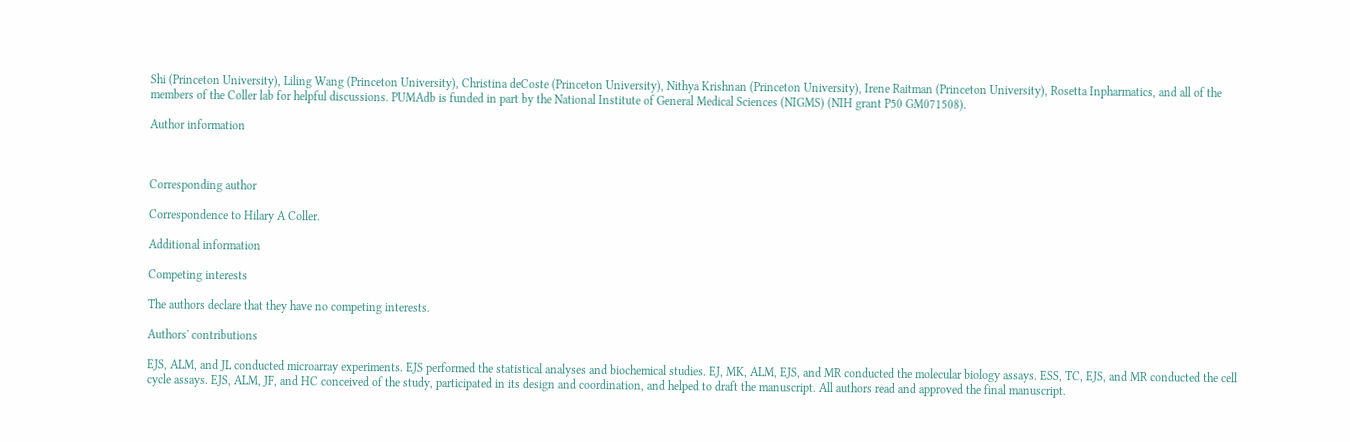Shi (Princeton University), Liling Wang (Princeton University), Christina deCoste (Princeton University), Nithya Krishnan (Princeton University), Irene Raitman (Princeton University), Rosetta Inpharmatics, and all of the members of the Coller lab for helpful discussions. PUMAdb is funded in part by the National Institute of General Medical Sciences (NIGMS) (NIH grant P50 GM071508).

Author information



Corresponding author

Correspondence to Hilary A Coller.

Additional information

Competing interests

The authors declare that they have no competing interests.

Authors' contributions

EJS, ALM, and JL conducted microarray experiments. EJS performed the statistical analyses and biochemical studies. EJ, MK, ALM, EJS, and MR conducted the molecular biology assays. ESS, TC, EJS, and MR conducted the cell cycle assays. EJS, ALM, JF, and HC conceived of the study, participated in its design and coordination, and helped to draft the manuscript. All authors read and approved the final manuscript.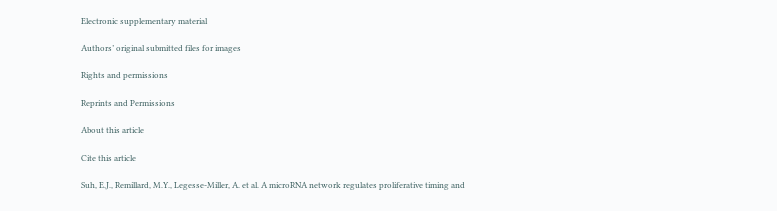Electronic supplementary material

Authors’ original submitted files for images

Rights and permissions

Reprints and Permissions

About this article

Cite this article

Suh, E.J., Remillard, M.Y., Legesse-Miller, A. et al. A microRNA network regulates proliferative timing and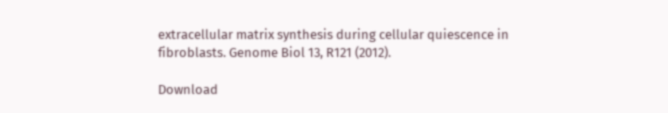extracellular matrix synthesis during cellular quiescence in fibroblasts. Genome Biol 13, R121 (2012).

Download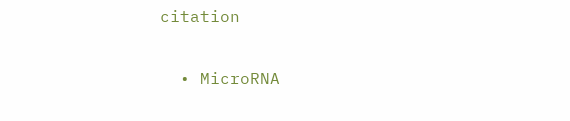citation


  • MicroRNA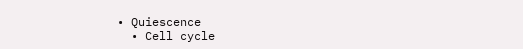• Quiescence
  • Cell cycle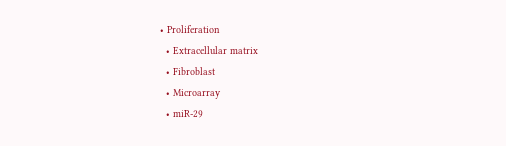• Proliferation
  • Extracellular matrix
  • Fibroblast
  • Microarray
  • miR-29